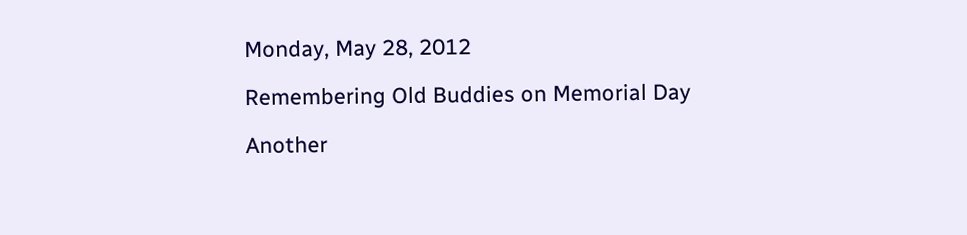Monday, May 28, 2012

Remembering Old Buddies on Memorial Day

Another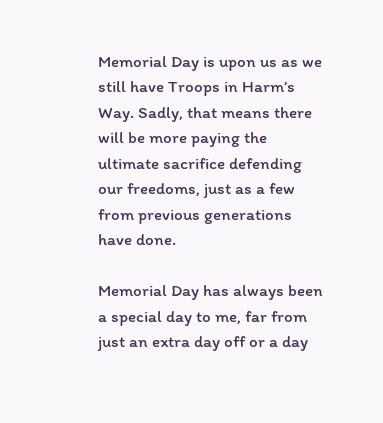Memorial Day is upon us as we still have Troops in Harm’s Way. Sadly, that means there will be more paying the ultimate sacrifice defending our freedoms, just as a few from previous generations have done.

Memorial Day has always been a special day to me, far from just an extra day off or a day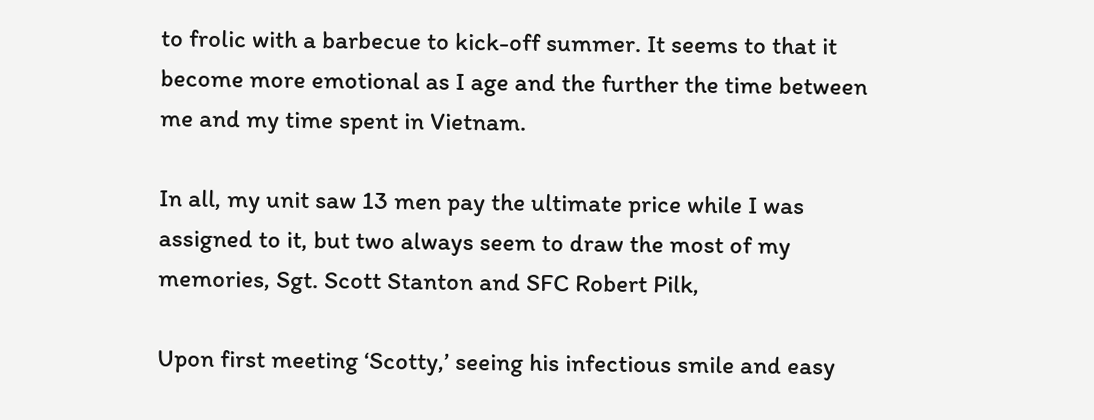to frolic with a barbecue to kick-off summer. It seems to that it become more emotional as I age and the further the time between me and my time spent in Vietnam.

In all, my unit saw 13 men pay the ultimate price while I was assigned to it, but two always seem to draw the most of my memories, Sgt. Scott Stanton and SFC Robert Pilk,

Upon first meeting ‘Scotty,’ seeing his infectious smile and easy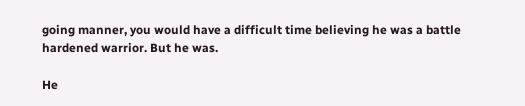going manner, you would have a difficult time believing he was a battle hardened warrior. But he was.

He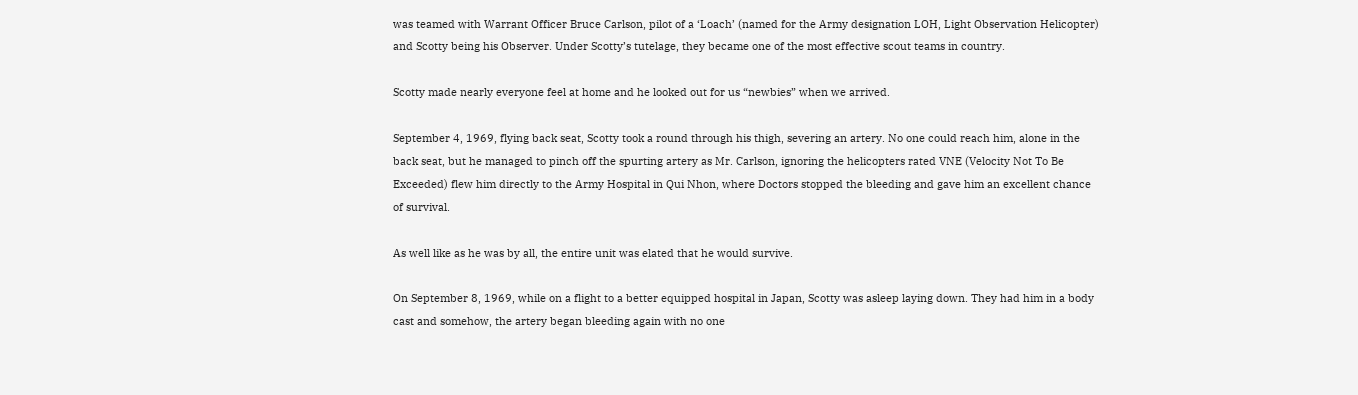was teamed with Warrant Officer Bruce Carlson, pilot of a ‘Loach’ (named for the Army designation LOH, Light Observation Helicopter) and Scotty being his Observer. Under Scotty’s tutelage, they became one of the most effective scout teams in country.

Scotty made nearly everyone feel at home and he looked out for us “newbies” when we arrived.

September 4, 1969, flying back seat, Scotty took a round through his thigh, severing an artery. No one could reach him, alone in the back seat, but he managed to pinch off the spurting artery as Mr. Carlson, ignoring the helicopters rated VNE (Velocity Not To Be Exceeded) flew him directly to the Army Hospital in Qui Nhon, where Doctors stopped the bleeding and gave him an excellent chance of survival.

As well like as he was by all, the entire unit was elated that he would survive.

On September 8, 1969, while on a flight to a better equipped hospital in Japan, Scotty was asleep laying down. They had him in a body cast and somehow, the artery began bleeding again with no one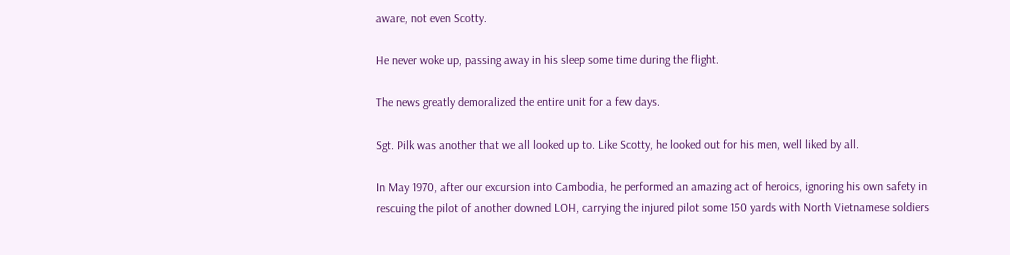aware, not even Scotty.

He never woke up, passing away in his sleep some time during the flight.

The news greatly demoralized the entire unit for a few days.

Sgt. Pilk was another that we all looked up to. Like Scotty, he looked out for his men, well liked by all.

In May 1970, after our excursion into Cambodia, he performed an amazing act of heroics, ignoring his own safety in rescuing the pilot of another downed LOH, carrying the injured pilot some 150 yards with North Vietnamese soldiers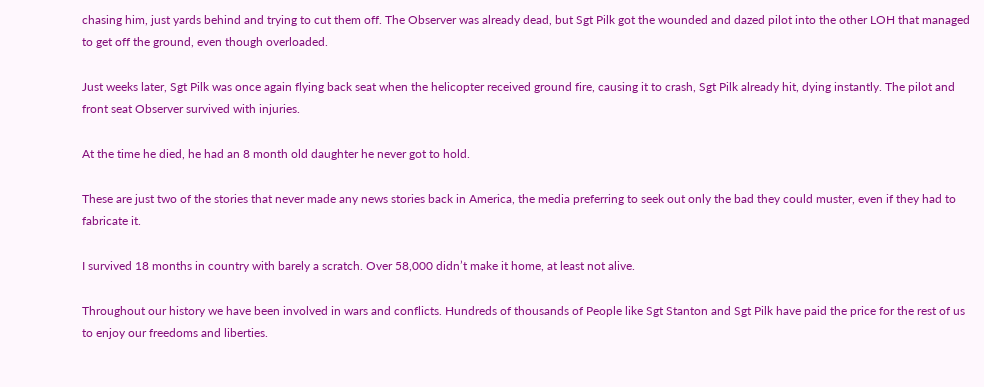chasing him, just yards behind and trying to cut them off. The Observer was already dead, but Sgt Pilk got the wounded and dazed pilot into the other LOH that managed to get off the ground, even though overloaded.

Just weeks later, Sgt Pilk was once again flying back seat when the helicopter received ground fire, causing it to crash, Sgt Pilk already hit, dying instantly. The pilot and front seat Observer survived with injuries.

At the time he died, he had an 8 month old daughter he never got to hold.

These are just two of the stories that never made any news stories back in America, the media preferring to seek out only the bad they could muster, even if they had to fabricate it.

I survived 18 months in country with barely a scratch. Over 58,000 didn’t make it home, at least not alive.

Throughout our history we have been involved in wars and conflicts. Hundreds of thousands of People like Sgt Stanton and Sgt Pilk have paid the price for the rest of us to enjoy our freedoms and liberties.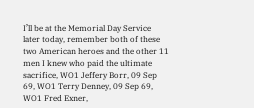I’ll be at the Memorial Day Service later today, remember both of these two American heroes and the other 11 men I knew who paid the ultimate sacrifice, WO1 Jeffery Borr, 09 Sep 69, WO1 Terry Denney, 09 Sep 69, WO1 Fred Exner,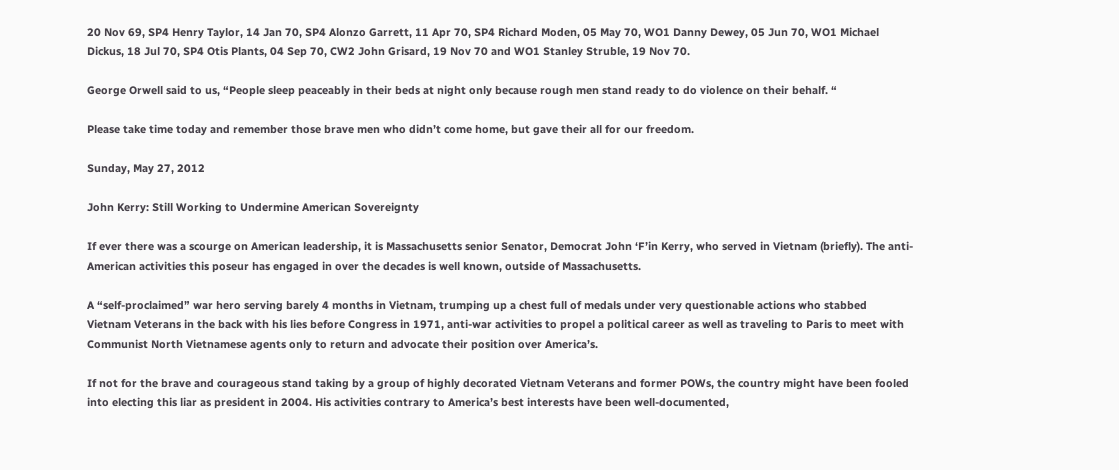20 Nov 69, SP4 Henry Taylor, 14 Jan 70, SP4 Alonzo Garrett, 11 Apr 70, SP4 Richard Moden, 05 May 70, WO1 Danny Dewey, 05 Jun 70, WO1 Michael Dickus, 18 Jul 70, SP4 Otis Plants, 04 Sep 70, CW2 John Grisard, 19 Nov 70 and WO1 Stanley Struble, 19 Nov 70.

George Orwell said to us, “People sleep peaceably in their beds at night only because rough men stand ready to do violence on their behalf. “

Please take time today and remember those brave men who didn’t come home, but gave their all for our freedom.

Sunday, May 27, 2012

John Kerry: Still Working to Undermine American Sovereignty

If ever there was a scourge on American leadership, it is Massachusetts senior Senator, Democrat John ‘F’in Kerry, who served in Vietnam (briefly). The anti-American activities this poseur has engaged in over the decades is well known, outside of Massachusetts.

A “self-proclaimed” war hero serving barely 4 months in Vietnam, trumping up a chest full of medals under very questionable actions who stabbed Vietnam Veterans in the back with his lies before Congress in 1971, anti-war activities to propel a political career as well as traveling to Paris to meet with Communist North Vietnamese agents only to return and advocate their position over America’s.

If not for the brave and courageous stand taking by a group of highly decorated Vietnam Veterans and former POWs, the country might have been fooled into electing this liar as president in 2004. His activities contrary to America’s best interests have been well-documented,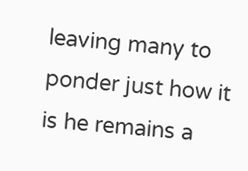leaving many to ponder just how it is he remains a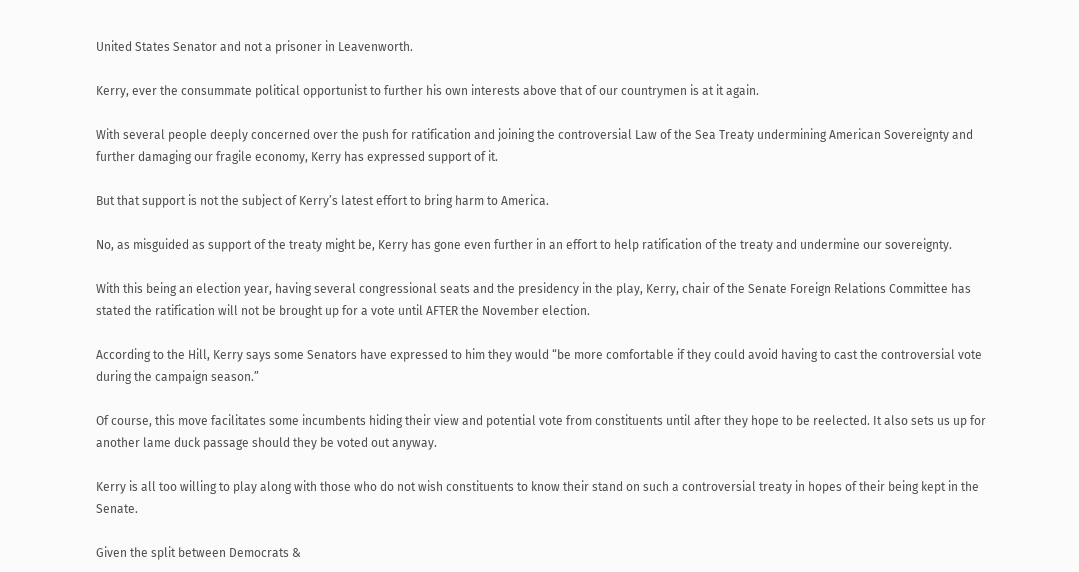United States Senator and not a prisoner in Leavenworth.

Kerry, ever the consummate political opportunist to further his own interests above that of our countrymen is at it again.

With several people deeply concerned over the push for ratification and joining the controversial Law of the Sea Treaty undermining American Sovereignty and further damaging our fragile economy, Kerry has expressed support of it.

But that support is not the subject of Kerry’s latest effort to bring harm to America.

No, as misguided as support of the treaty might be, Kerry has gone even further in an effort to help ratification of the treaty and undermine our sovereignty.

With this being an election year, having several congressional seats and the presidency in the play, Kerry, chair of the Senate Foreign Relations Committee has stated the ratification will not be brought up for a vote until AFTER the November election.

According to the Hill, Kerry says some Senators have expressed to him they would “be more comfortable if they could avoid having to cast the controversial vote during the campaign season.”

Of course, this move facilitates some incumbents hiding their view and potential vote from constituents until after they hope to be reelected. It also sets us up for another lame duck passage should they be voted out anyway.

Kerry is all too willing to play along with those who do not wish constituents to know their stand on such a controversial treaty in hopes of their being kept in the Senate.

Given the split between Democrats &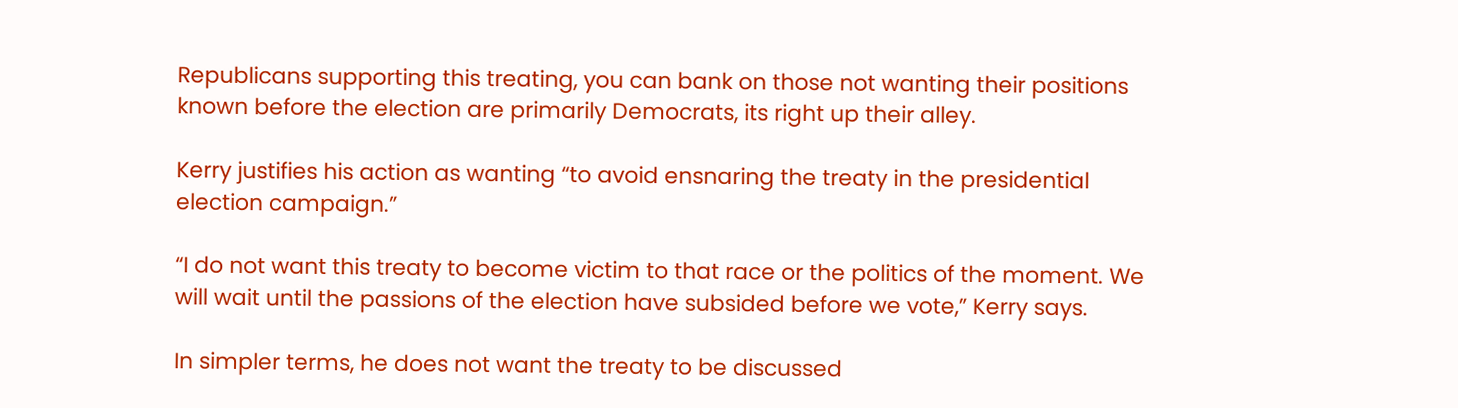Republicans supporting this treating, you can bank on those not wanting their positions known before the election are primarily Democrats, its right up their alley.

Kerry justifies his action as wanting “to avoid ensnaring the treaty in the presidential election campaign.”

“I do not want this treaty to become victim to that race or the politics of the moment. We will wait until the passions of the election have subsided before we vote,” Kerry says.

In simpler terms, he does not want the treaty to be discussed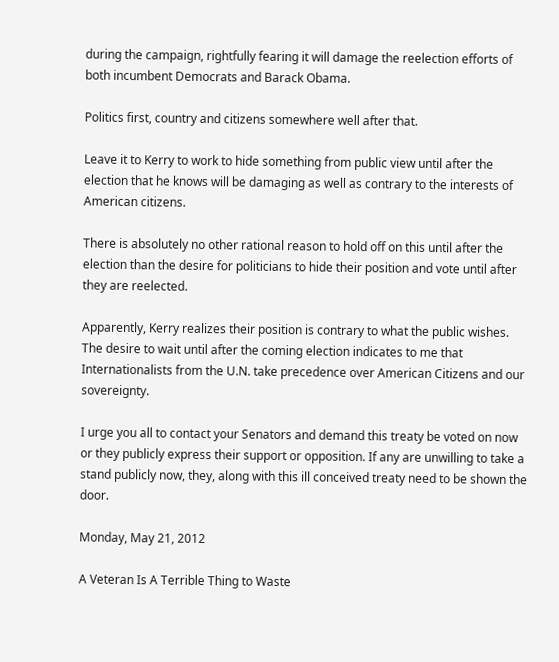during the campaign, rightfully fearing it will damage the reelection efforts of both incumbent Democrats and Barack Obama.

Politics first, country and citizens somewhere well after that.

Leave it to Kerry to work to hide something from public view until after the election that he knows will be damaging as well as contrary to the interests of American citizens.

There is absolutely no other rational reason to hold off on this until after the election than the desire for politicians to hide their position and vote until after they are reelected.

Apparently, Kerry realizes their position is contrary to what the public wishes. The desire to wait until after the coming election indicates to me that Internationalists from the U.N. take precedence over American Citizens and our sovereignty.

I urge you all to contact your Senators and demand this treaty be voted on now or they publicly express their support or opposition. If any are unwilling to take a stand publicly now, they, along with this ill conceived treaty need to be shown the door.

Monday, May 21, 2012

A Veteran Is A Terrible Thing to Waste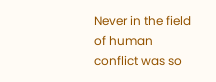Never in the field of human conflict was so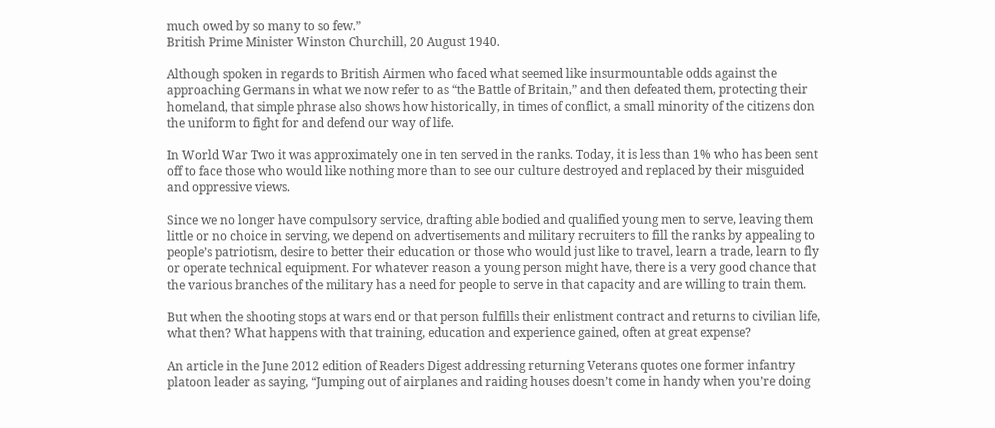much owed by so many to so few.”
British Prime Minister Winston Churchill, 20 August 1940.

Although spoken in regards to British Airmen who faced what seemed like insurmountable odds against the approaching Germans in what we now refer to as “the Battle of Britain,” and then defeated them, protecting their homeland, that simple phrase also shows how historically, in times of conflict, a small minority of the citizens don the uniform to fight for and defend our way of life.

In World War Two it was approximately one in ten served in the ranks. Today, it is less than 1% who has been sent off to face those who would like nothing more than to see our culture destroyed and replaced by their misguided and oppressive views.

Since we no longer have compulsory service, drafting able bodied and qualified young men to serve, leaving them little or no choice in serving, we depend on advertisements and military recruiters to fill the ranks by appealing to people’s patriotism, desire to better their education or those who would just like to travel, learn a trade, learn to fly or operate technical equipment. For whatever reason a young person might have, there is a very good chance that the various branches of the military has a need for people to serve in that capacity and are willing to train them.

But when the shooting stops at wars end or that person fulfills their enlistment contract and returns to civilian life, what then? What happens with that training, education and experience gained, often at great expense?

An article in the June 2012 edition of Readers Digest addressing returning Veterans quotes one former infantry platoon leader as saying, “Jumping out of airplanes and raiding houses doesn’t come in handy when you’re doing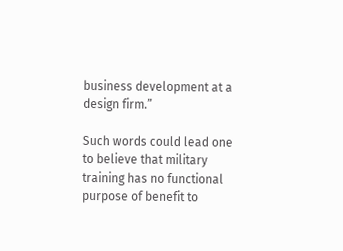business development at a design firm.”

Such words could lead one to believe that military training has no functional purpose of benefit to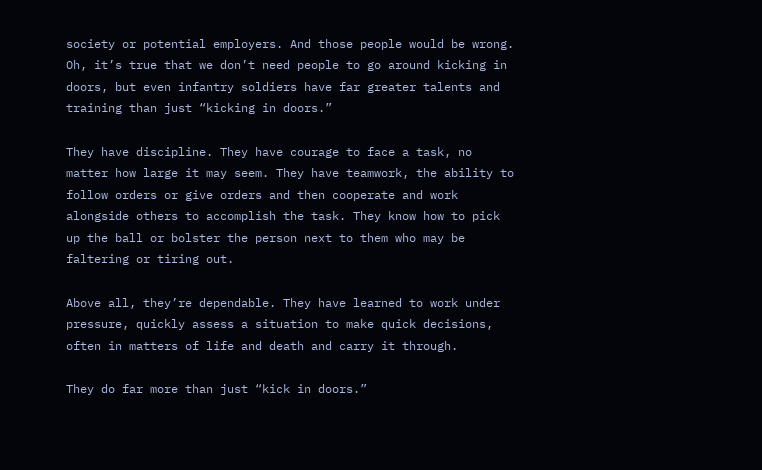society or potential employers. And those people would be wrong. Oh, it’s true that we don’t need people to go around kicking in doors, but even infantry soldiers have far greater talents and training than just “kicking in doors.”

They have discipline. They have courage to face a task, no matter how large it may seem. They have teamwork, the ability to follow orders or give orders and then cooperate and work alongside others to accomplish the task. They know how to pick up the ball or bolster the person next to them who may be faltering or tiring out.

Above all, they’re dependable. They have learned to work under pressure, quickly assess a situation to make quick decisions, often in matters of life and death and carry it through.

They do far more than just “kick in doors.”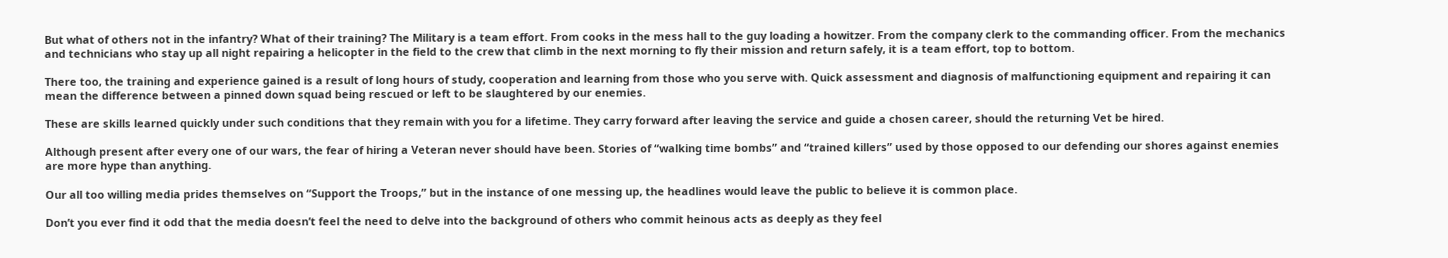But what of others not in the infantry? What of their training? The Military is a team effort. From cooks in the mess hall to the guy loading a howitzer. From the company clerk to the commanding officer. From the mechanics and technicians who stay up all night repairing a helicopter in the field to the crew that climb in the next morning to fly their mission and return safely, it is a team effort, top to bottom.

There too, the training and experience gained is a result of long hours of study, cooperation and learning from those who you serve with. Quick assessment and diagnosis of malfunctioning equipment and repairing it can mean the difference between a pinned down squad being rescued or left to be slaughtered by our enemies.

These are skills learned quickly under such conditions that they remain with you for a lifetime. They carry forward after leaving the service and guide a chosen career, should the returning Vet be hired.

Although present after every one of our wars, the fear of hiring a Veteran never should have been. Stories of “walking time bombs” and “trained killers” used by those opposed to our defending our shores against enemies are more hype than anything.

Our all too willing media prides themselves on “Support the Troops,” but in the instance of one messing up, the headlines would leave the public to believe it is common place.

Don’t you ever find it odd that the media doesn’t feel the need to delve into the background of others who commit heinous acts as deeply as they feel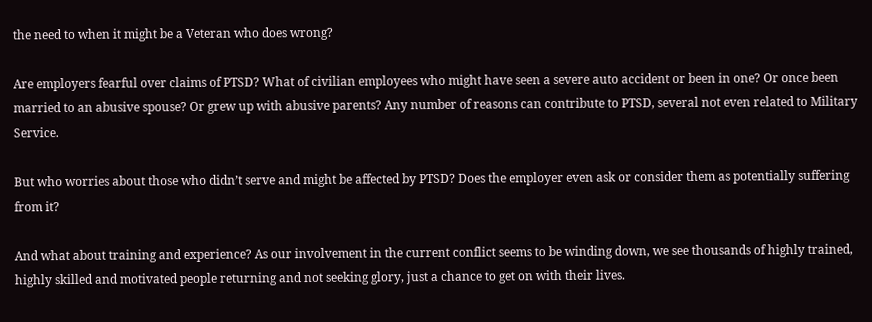the need to when it might be a Veteran who does wrong?

Are employers fearful over claims of PTSD? What of civilian employees who might have seen a severe auto accident or been in one? Or once been married to an abusive spouse? Or grew up with abusive parents? Any number of reasons can contribute to PTSD, several not even related to Military Service.

But who worries about those who didn’t serve and might be affected by PTSD? Does the employer even ask or consider them as potentially suffering from it?

And what about training and experience? As our involvement in the current conflict seems to be winding down, we see thousands of highly trained, highly skilled and motivated people returning and not seeking glory, just a chance to get on with their lives.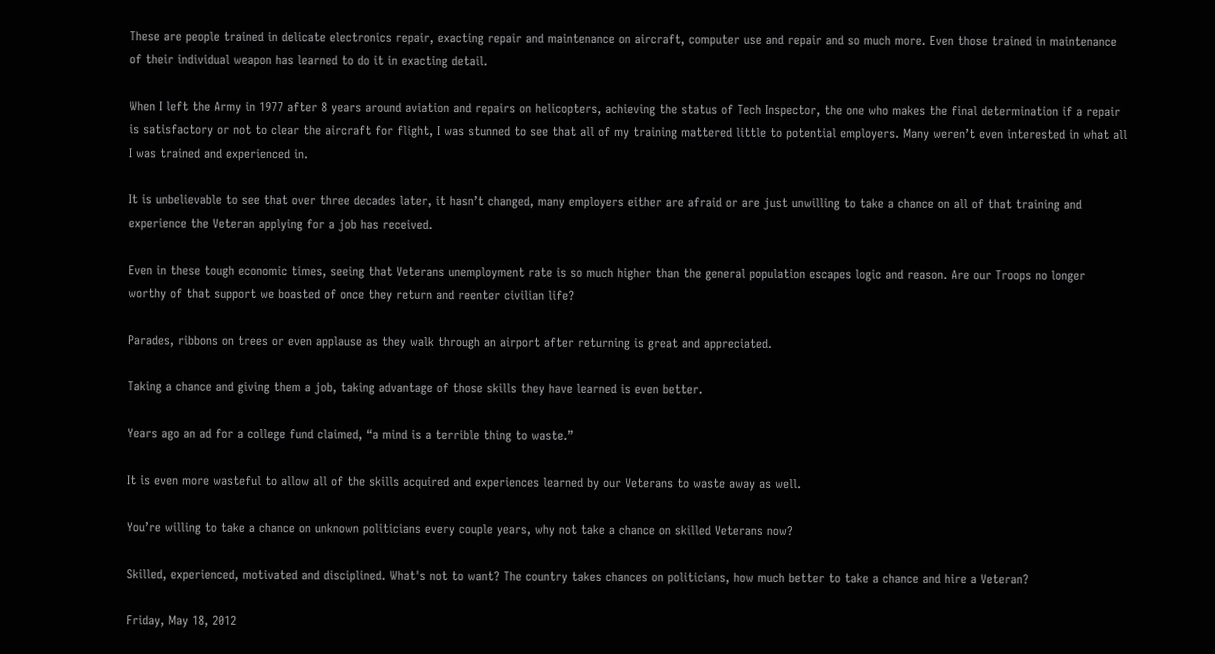These are people trained in delicate electronics repair, exacting repair and maintenance on aircraft, computer use and repair and so much more. Even those trained in maintenance of their individual weapon has learned to do it in exacting detail.

When I left the Army in 1977 after 8 years around aviation and repairs on helicopters, achieving the status of Tech Inspector, the one who makes the final determination if a repair is satisfactory or not to clear the aircraft for flight, I was stunned to see that all of my training mattered little to potential employers. Many weren’t even interested in what all I was trained and experienced in.

It is unbelievable to see that over three decades later, it hasn’t changed, many employers either are afraid or are just unwilling to take a chance on all of that training and experience the Veteran applying for a job has received.

Even in these tough economic times, seeing that Veterans unemployment rate is so much higher than the general population escapes logic and reason. Are our Troops no longer worthy of that support we boasted of once they return and reenter civilian life?

Parades, ribbons on trees or even applause as they walk through an airport after returning is great and appreciated.

Taking a chance and giving them a job, taking advantage of those skills they have learned is even better.

Years ago an ad for a college fund claimed, “a mind is a terrible thing to waste.”

It is even more wasteful to allow all of the skills acquired and experiences learned by our Veterans to waste away as well.

You’re willing to take a chance on unknown politicians every couple years, why not take a chance on skilled Veterans now?

Skilled, experienced, motivated and disciplined. What's not to want? The country takes chances on politicians, how much better to take a chance and hire a Veteran?

Friday, May 18, 2012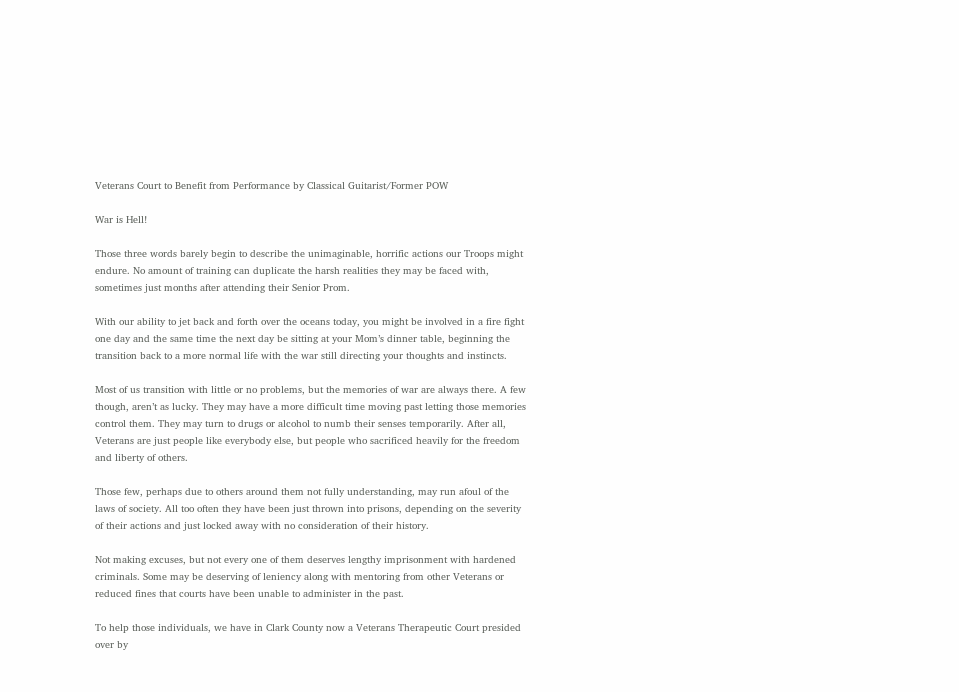Veterans Court to Benefit from Performance by Classical Guitarist/Former POW

War is Hell!

Those three words barely begin to describe the unimaginable, horrific actions our Troops might endure. No amount of training can duplicate the harsh realities they may be faced with, sometimes just months after attending their Senior Prom.

With our ability to jet back and forth over the oceans today, you might be involved in a fire fight one day and the same time the next day be sitting at your Mom’s dinner table, beginning the transition back to a more normal life with the war still directing your thoughts and instincts.

Most of us transition with little or no problems, but the memories of war are always there. A few though, aren’t as lucky. They may have a more difficult time moving past letting those memories control them. They may turn to drugs or alcohol to numb their senses temporarily. After all, Veterans are just people like everybody else, but people who sacrificed heavily for the freedom and liberty of others.

Those few, perhaps due to others around them not fully understanding, may run afoul of the laws of society. All too often they have been just thrown into prisons, depending on the severity of their actions and just locked away with no consideration of their history.

Not making excuses, but not every one of them deserves lengthy imprisonment with hardened criminals. Some may be deserving of leniency along with mentoring from other Veterans or reduced fines that courts have been unable to administer in the past.

To help those individuals, we have in Clark County now a Veterans Therapeutic Court presided over by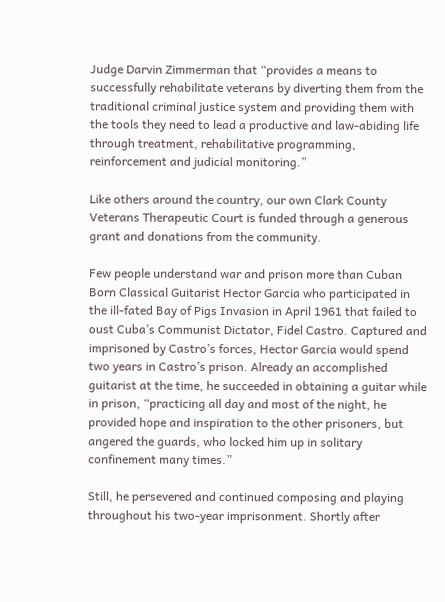Judge Darvin Zimmerman that “provides a means to successfully rehabilitate veterans by diverting them from the traditional criminal justice system and providing them with the tools they need to lead a productive and law-abiding life through treatment, rehabilitative programming, reinforcement and judicial monitoring.”

Like others around the country, our own Clark County Veterans Therapeutic Court is funded through a generous grant and donations from the community.

Few people understand war and prison more than Cuban Born Classical Guitarist Hector Garcia who participated in the ill-fated Bay of Pigs Invasion in April 1961 that failed to oust Cuba’s Communist Dictator, Fidel Castro. Captured and imprisoned by Castro’s forces, Hector Garcia would spend two years in Castro’s prison. Already an accomplished guitarist at the time, he succeeded in obtaining a guitar while in prison, “practicing all day and most of the night, he provided hope and inspiration to the other prisoners, but angered the guards, who locked him up in solitary confinement many times.”

Still, he persevered and continued composing and playing throughout his two-year imprisonment. Shortly after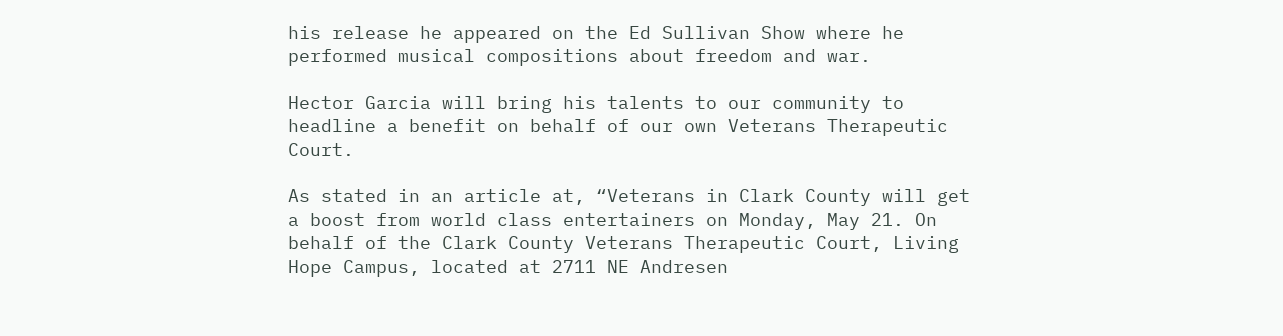his release he appeared on the Ed Sullivan Show where he performed musical compositions about freedom and war.

Hector Garcia will bring his talents to our community to headline a benefit on behalf of our own Veterans Therapeutic Court.

As stated in an article at, “Veterans in Clark County will get a boost from world class entertainers on Monday, May 21. On behalf of the Clark County Veterans Therapeutic Court, Living Hope Campus, located at 2711 NE Andresen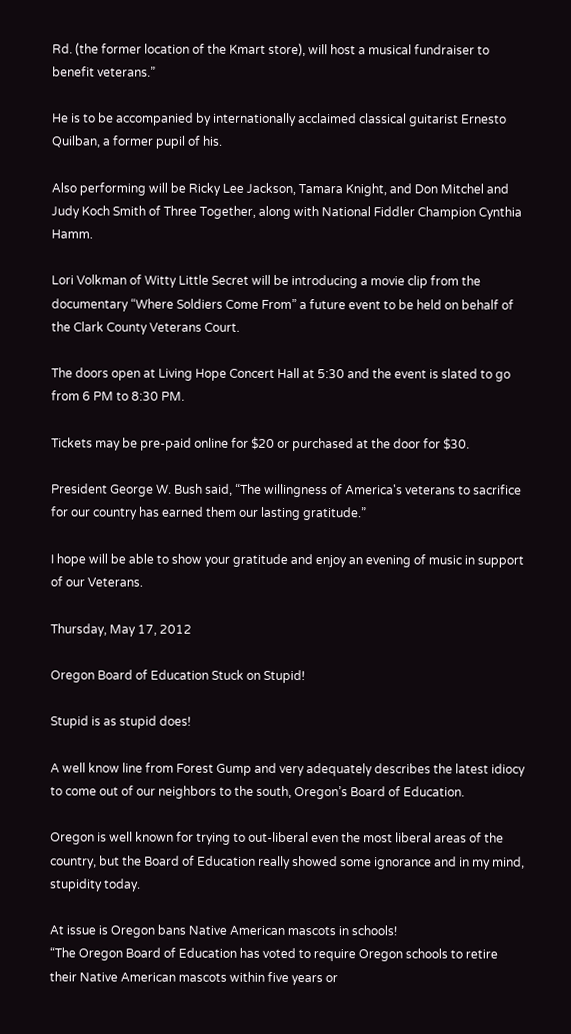Rd. (the former location of the Kmart store), will host a musical fundraiser to benefit veterans.”

He is to be accompanied by internationally acclaimed classical guitarist Ernesto Quilban, a former pupil of his.

Also performing will be Ricky Lee Jackson, Tamara Knight, and Don Mitchel and Judy Koch Smith of Three Together, along with National Fiddler Champion Cynthia Hamm.

Lori Volkman of Witty Little Secret will be introducing a movie clip from the documentary “Where Soldiers Come From” a future event to be held on behalf of the Clark County Veterans Court.

The doors open at Living Hope Concert Hall at 5:30 and the event is slated to go from 6 PM to 8:30 PM.

Tickets may be pre-paid online for $20 or purchased at the door for $30.

President George W. Bush said, “The willingness of America's veterans to sacrifice for our country has earned them our lasting gratitude.”

I hope will be able to show your gratitude and enjoy an evening of music in support of our Veterans.

Thursday, May 17, 2012

Oregon Board of Education Stuck on Stupid!

Stupid is as stupid does!

A well know line from Forest Gump and very adequately describes the latest idiocy to come out of our neighbors to the south, Oregon’s Board of Education.

Oregon is well known for trying to out-liberal even the most liberal areas of the country, but the Board of Education really showed some ignorance and in my mind, stupidity today.

At issue is Oregon bans Native American mascots in schools!
“The Oregon Board of Education has voted to require Oregon schools to retire their Native American mascots within five years or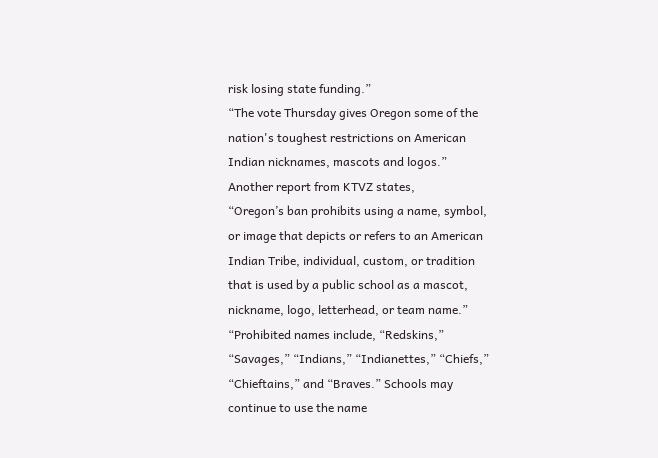risk losing state funding.”
“The vote Thursday gives Oregon some of the nation's toughest restrictions on American Indian nicknames, mascots and logos.”
Another report from KTVZ states,
“Oregon’s ban prohibits using a name, symbol, or image that depicts or refers to an American Indian Tribe, individual, custom, or tradition that is used by a public school as a mascot, nickname, logo, letterhead, or team name.”
“Prohibited names include, “Redskins,” “Savages,” “Indians,” “Indianettes,” “Chiefs,” “Chieftains,” and “Braves.” Schools may continue to use the name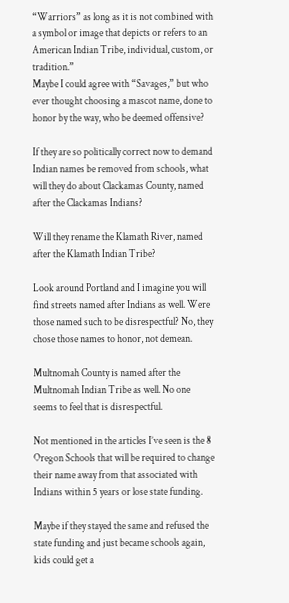“Warriors” as long as it is not combined with a symbol or image that depicts or refers to an American Indian Tribe, individual, custom, or tradition.”
Maybe I could agree with “Savages,” but who ever thought choosing a mascot name, done to honor by the way, who be deemed offensive?

If they are so politically correct now to demand Indian names be removed from schools, what will they do about Clackamas County, named after the Clackamas Indians?

Will they rename the Klamath River, named after the Klamath Indian Tribe?

Look around Portland and I imagine you will find streets named after Indians as well. Were those named such to be disrespectful? No, they chose those names to honor, not demean.

Multnomah County is named after the Multnomah Indian Tribe as well. No one seems to feel that is disrespectful.

Not mentioned in the articles I’ve seen is the 8 Oregon Schools that will be required to change their name away from that associated with Indians within 5 years or lose state funding.

Maybe if they stayed the same and refused the state funding and just became schools again, kids could get a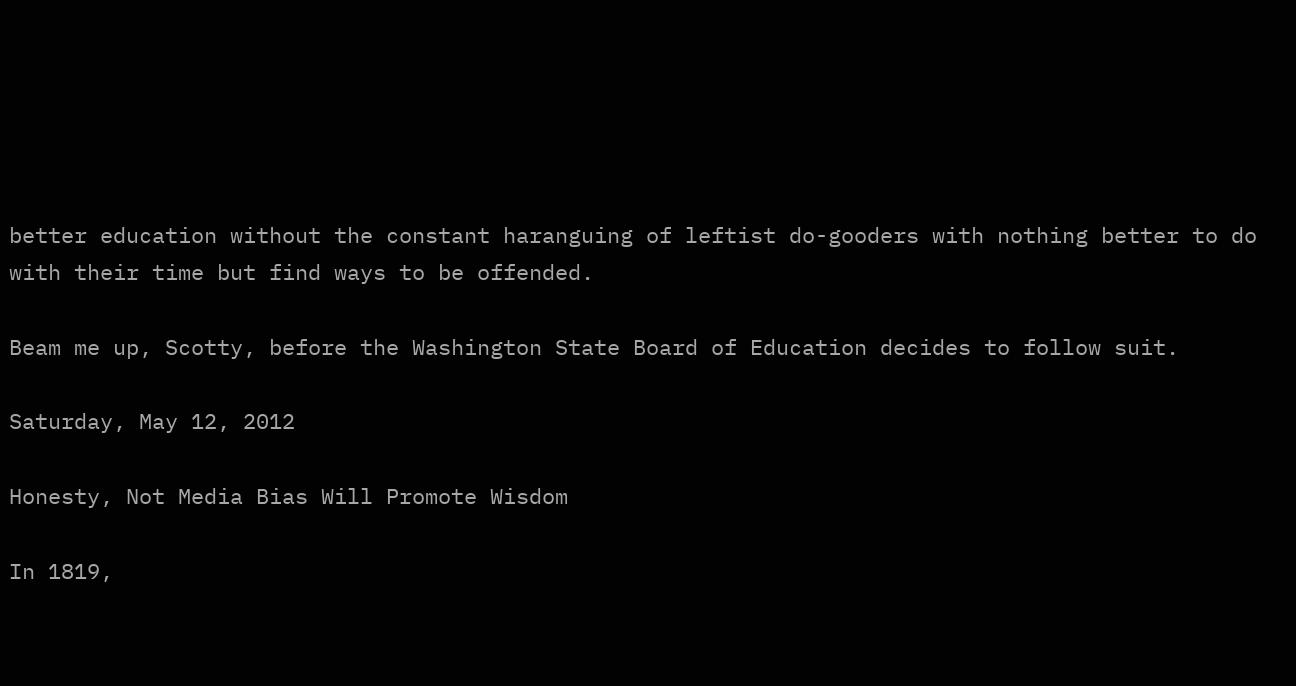better education without the constant haranguing of leftist do-gooders with nothing better to do with their time but find ways to be offended.

Beam me up, Scotty, before the Washington State Board of Education decides to follow suit.

Saturday, May 12, 2012

Honesty, Not Media Bias Will Promote Wisdom

In 1819,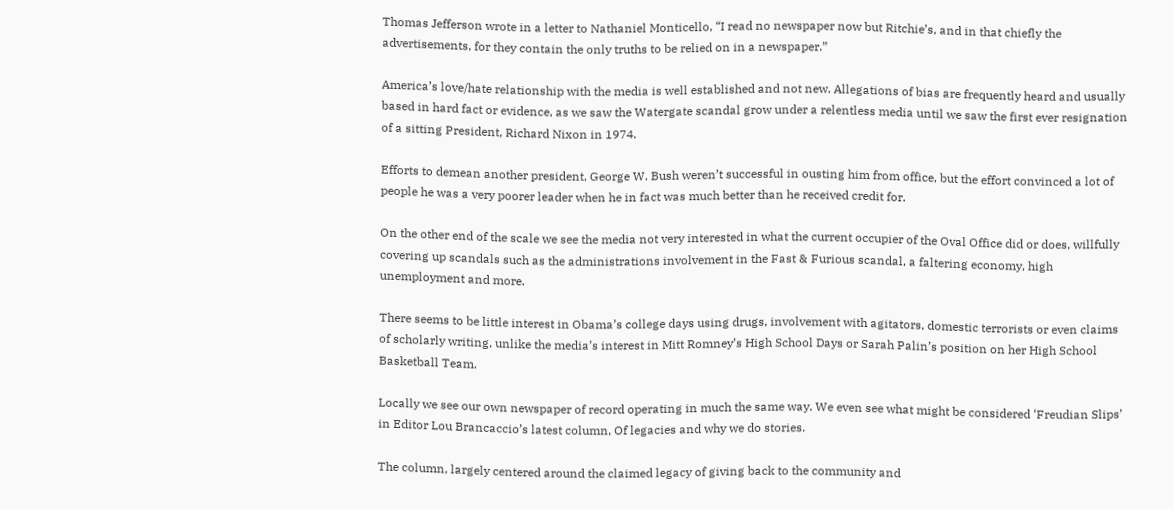Thomas Jefferson wrote in a letter to Nathaniel Monticello, “I read no newspaper now but Ritchie’s, and in that chiefly the advertisements, for they contain the only truths to be relied on in a newspaper.”

America’s love/hate relationship with the media is well established and not new. Allegations of bias are frequently heard and usually based in hard fact or evidence, as we saw the Watergate scandal grow under a relentless media until we saw the first ever resignation of a sitting President, Richard Nixon in 1974.

Efforts to demean another president, George W. Bush weren’t successful in ousting him from office, but the effort convinced a lot of people he was a very poorer leader when he in fact was much better than he received credit for.

On the other end of the scale we see the media not very interested in what the current occupier of the Oval Office did or does, willfully covering up scandals such as the administrations involvement in the Fast & Furious scandal, a faltering economy, high unemployment and more.

There seems to be little interest in Obama’s college days using drugs, involvement with agitators, domestic terrorists or even claims of scholarly writing, unlike the media’s interest in Mitt Romney’s High School Days or Sarah Palin’s position on her High School Basketball Team.

Locally we see our own newspaper of record operating in much the same way. We even see what might be considered ‘Freudian Slips’ in Editor Lou Brancaccio’s latest column, Of legacies and why we do stories.

The column, largely centered around the claimed legacy of giving back to the community and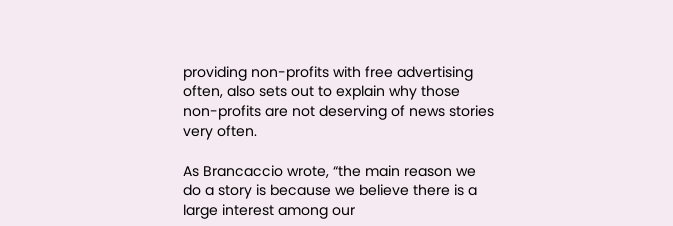providing non-profits with free advertising often, also sets out to explain why those non-profits are not deserving of news stories very often.

As Brancaccio wrote, “the main reason we do a story is because we believe there is a large interest among our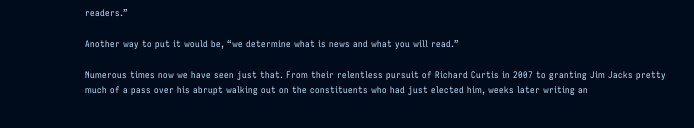readers.”

Another way to put it would be, “we determine what is news and what you will read.”

Numerous times now we have seen just that. From their relentless pursuit of Richard Curtis in 2007 to granting Jim Jacks pretty much of a pass over his abrupt walking out on the constituents who had just elected him, weeks later writing an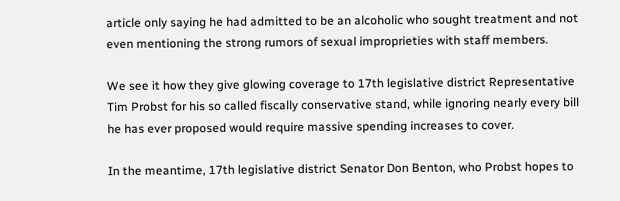article only saying he had admitted to be an alcoholic who sought treatment and not even mentioning the strong rumors of sexual improprieties with staff members.

We see it how they give glowing coverage to 17th legislative district Representative Tim Probst for his so called fiscally conservative stand, while ignoring nearly every bill he has ever proposed would require massive spending increases to cover.

In the meantime, 17th legislative district Senator Don Benton, who Probst hopes to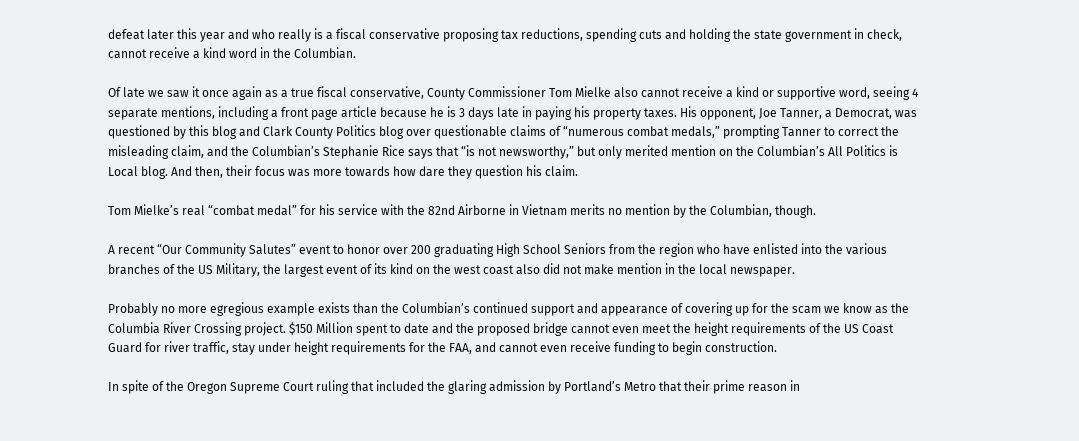defeat later this year and who really is a fiscal conservative proposing tax reductions, spending cuts and holding the state government in check, cannot receive a kind word in the Columbian.

Of late we saw it once again as a true fiscal conservative, County Commissioner Tom Mielke also cannot receive a kind or supportive word, seeing 4 separate mentions, including a front page article because he is 3 days late in paying his property taxes. His opponent, Joe Tanner, a Democrat, was questioned by this blog and Clark County Politics blog over questionable claims of “numerous combat medals,” prompting Tanner to correct the misleading claim, and the Columbian’s Stephanie Rice says that “is not newsworthy,” but only merited mention on the Columbian’s All Politics is Local blog. And then, their focus was more towards how dare they question his claim.

Tom Mielke’s real “combat medal” for his service with the 82nd Airborne in Vietnam merits no mention by the Columbian, though.

A recent “Our Community Salutes” event to honor over 200 graduating High School Seniors from the region who have enlisted into the various branches of the US Military, the largest event of its kind on the west coast also did not make mention in the local newspaper.

Probably no more egregious example exists than the Columbian’s continued support and appearance of covering up for the scam we know as the Columbia River Crossing project. $150 Million spent to date and the proposed bridge cannot even meet the height requirements of the US Coast Guard for river traffic, stay under height requirements for the FAA, and cannot even receive funding to begin construction.

In spite of the Oregon Supreme Court ruling that included the glaring admission by Portland’s Metro that their prime reason in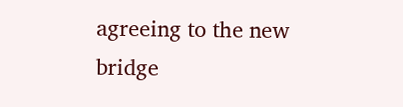agreeing to the new bridge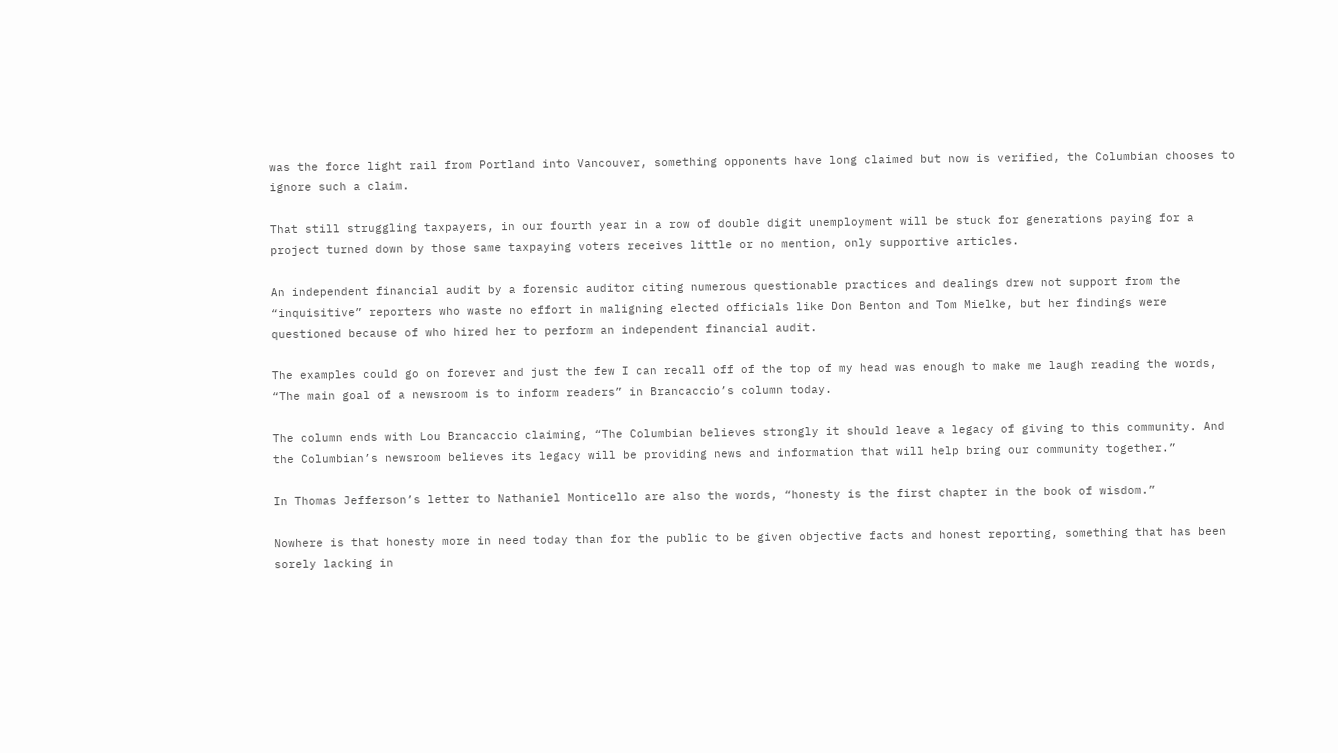was the force light rail from Portland into Vancouver, something opponents have long claimed but now is verified, the Columbian chooses to ignore such a claim.

That still struggling taxpayers, in our fourth year in a row of double digit unemployment will be stuck for generations paying for a project turned down by those same taxpaying voters receives little or no mention, only supportive articles.

An independent financial audit by a forensic auditor citing numerous questionable practices and dealings drew not support from the “inquisitive” reporters who waste no effort in maligning elected officials like Don Benton and Tom Mielke, but her findings were questioned because of who hired her to perform an independent financial audit.

The examples could go on forever and just the few I can recall off of the top of my head was enough to make me laugh reading the words, “The main goal of a newsroom is to inform readers” in Brancaccio’s column today.

The column ends with Lou Brancaccio claiming, “The Columbian believes strongly it should leave a legacy of giving to this community. And the Columbian’s newsroom believes its legacy will be providing news and information that will help bring our community together.”

In Thomas Jefferson’s letter to Nathaniel Monticello are also the words, “honesty is the first chapter in the book of wisdom.”

Nowhere is that honesty more in need today than for the public to be given objective facts and honest reporting, something that has been sorely lacking in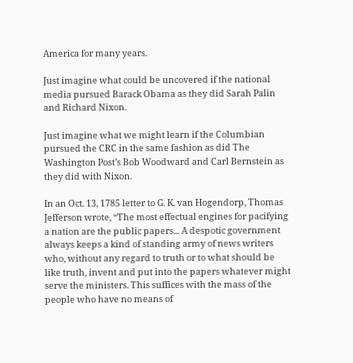America for many years.

Just imagine what could be uncovered if the national media pursued Barack Obama as they did Sarah Palin and Richard Nixon.

Just imagine what we might learn if the Columbian pursued the CRC in the same fashion as did The Washington Post’s Bob Woodward and Carl Bernstein as they did with Nixon.

In an Oct. 13, 1785 letter to G. K. van Hogendorp, Thomas Jefferson wrote, “The most effectual engines for pacifying a nation are the public papers... A despotic government always keeps a kind of standing army of news writers who, without any regard to truth or to what should be like truth, invent and put into the papers whatever might serve the ministers. This suffices with the mass of the people who have no means of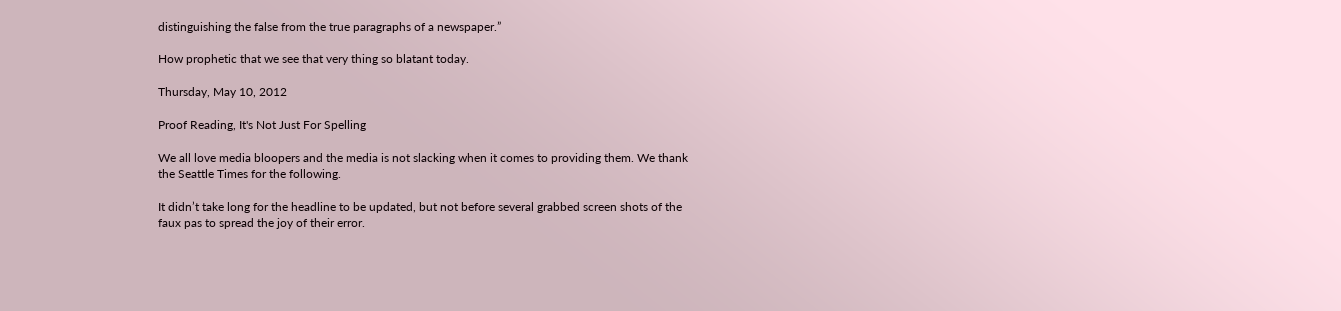distinguishing the false from the true paragraphs of a newspaper.”

How prophetic that we see that very thing so blatant today.

Thursday, May 10, 2012

Proof Reading, It's Not Just For Spelling

We all love media bloopers and the media is not slacking when it comes to providing them. We thank the Seattle Times for the following.

It didn’t take long for the headline to be updated, but not before several grabbed screen shots of the faux pas to spread the joy of their error.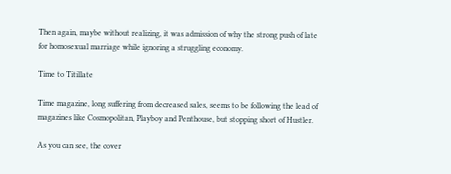Then again, maybe without realizing, it was admission of why the strong push of late for homosexual marriage while ignoring a struggling economy.

Time to Titillate

Time magazine, long suffering from decreased sales, seems to be following the lead of magazines like Cosmopolitan, Playboy and Penthouse, but stopping short of Hustler.

As you can see, the cover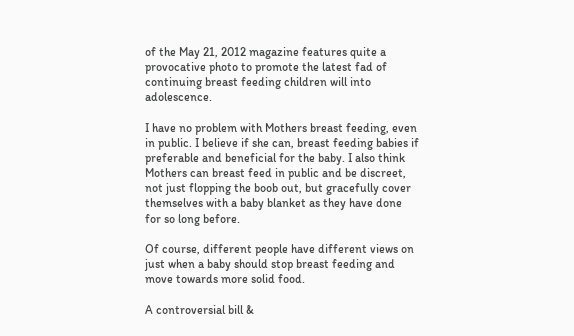of the May 21, 2012 magazine features quite a provocative photo to promote the latest fad of continuing breast feeding children will into adolescence.

I have no problem with Mothers breast feeding, even in public. I believe if she can, breast feeding babies if preferable and beneficial for the baby. I also think Mothers can breast feed in public and be discreet, not just flopping the boob out, but gracefully cover themselves with a baby blanket as they have done for so long before.

Of course, different people have different views on just when a baby should stop breast feeding and move towards more solid food.

A controversial bill &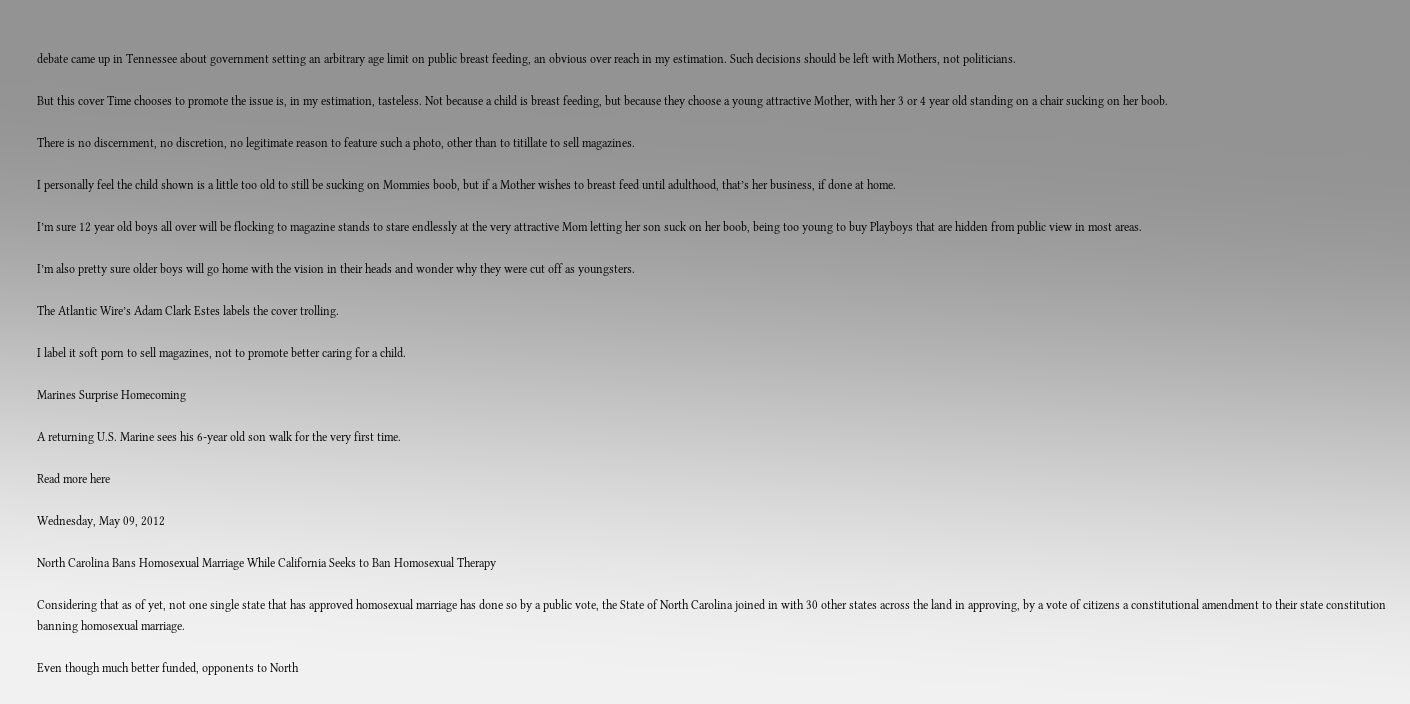debate came up in Tennessee about government setting an arbitrary age limit on public breast feeding, an obvious over reach in my estimation. Such decisions should be left with Mothers, not politicians.

But this cover Time chooses to promote the issue is, in my estimation, tasteless. Not because a child is breast feeding, but because they choose a young attractive Mother, with her 3 or 4 year old standing on a chair sucking on her boob.

There is no discernment, no discretion, no legitimate reason to feature such a photo, other than to titillate to sell magazines.

I personally feel the child shown is a little too old to still be sucking on Mommies boob, but if a Mother wishes to breast feed until adulthood, that’s her business, if done at home.

I’m sure 12 year old boys all over will be flocking to magazine stands to stare endlessly at the very attractive Mom letting her son suck on her boob, being too young to buy Playboys that are hidden from public view in most areas.

I’m also pretty sure older boys will go home with the vision in their heads and wonder why they were cut off as youngsters.

The Atlantic Wire’s Adam Clark Estes labels the cover trolling.

I label it soft porn to sell magazines, not to promote better caring for a child.

Marines Surprise Homecoming

A returning U.S. Marine sees his 6-year old son walk for the very first time.

Read more here

Wednesday, May 09, 2012

North Carolina Bans Homosexual Marriage While California Seeks to Ban Homosexual Therapy

Considering that as of yet, not one single state that has approved homosexual marriage has done so by a public vote, the State of North Carolina joined in with 30 other states across the land in approving, by a vote of citizens a constitutional amendment to their state constitution banning homosexual marriage.

Even though much better funded, opponents to North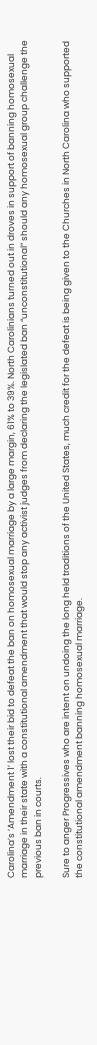Carolina’s ‘Amendment 1’ lost their bid to defeat the ban on homosexual marriage by a large margin, 61% to 39%. North Carolinians turned out in droves in support of banning homosexual marriage in their state with a constitutional amendment that would stop any activist judges from declaring the legislated ban “unconstitutional” should any homosexual group challenge the previous ban in courts.

Sure to anger Progressives who are intent on undoing the long held traditions of the United States, much credit for the defeat is being given to the Churches in North Carolina who supported the constitutional amendment banning homosexual marriage.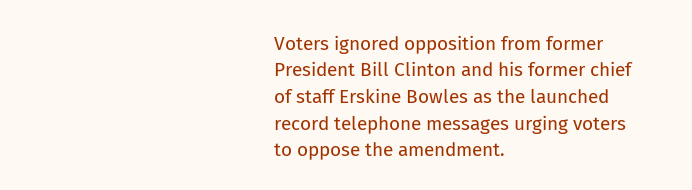Voters ignored opposition from former President Bill Clinton and his former chief of staff Erskine Bowles as the launched record telephone messages urging voters to oppose the amendment.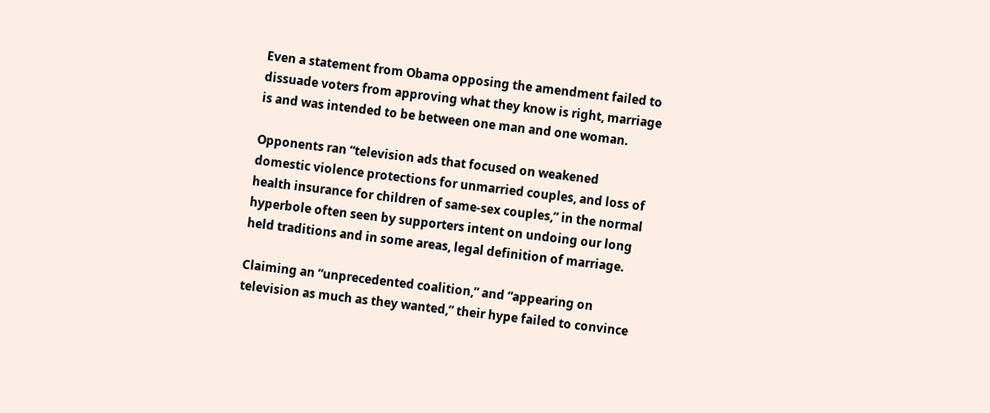Even a statement from Obama opposing the amendment failed to dissuade voters from approving what they know is right, marriage is and was intended to be between one man and one woman.

Opponents ran “television ads that focused on weakened domestic violence protections for unmarried couples, and loss of health insurance for children of same-sex couples,” in the normal hyperbole often seen by supporters intent on undoing our long held traditions and in some areas, legal definition of marriage.

Claiming an “unprecedented coalition,” and “appearing on television as much as they wanted,” their hype failed to convince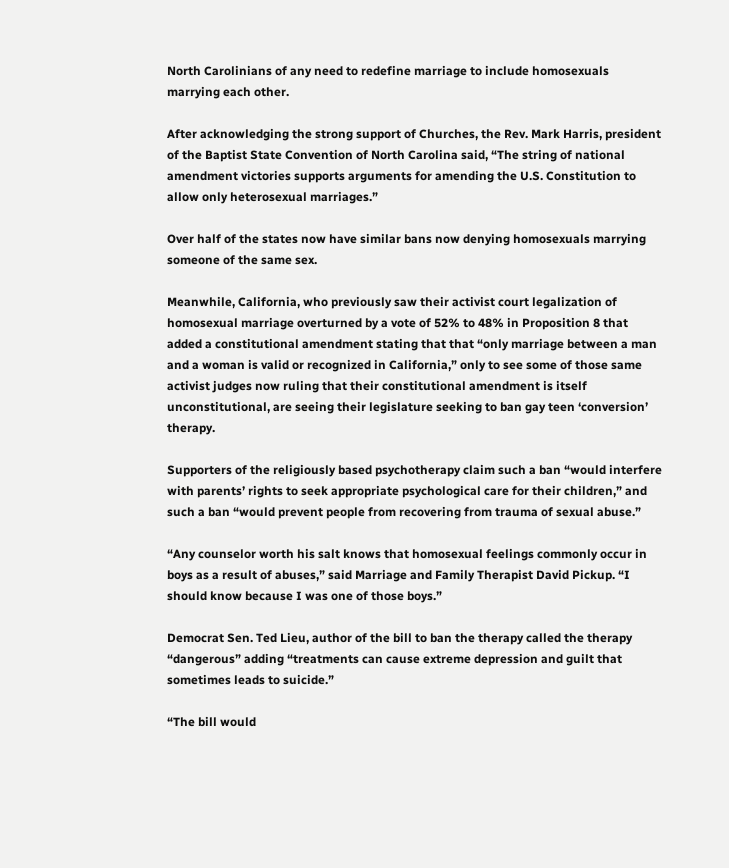North Carolinians of any need to redefine marriage to include homosexuals marrying each other.

After acknowledging the strong support of Churches, the Rev. Mark Harris, president of the Baptist State Convention of North Carolina said, “The string of national amendment victories supports arguments for amending the U.S. Constitution to allow only heterosexual marriages.”

Over half of the states now have similar bans now denying homosexuals marrying someone of the same sex.

Meanwhile, California, who previously saw their activist court legalization of homosexual marriage overturned by a vote of 52% to 48% in Proposition 8 that added a constitutional amendment stating that that “only marriage between a man and a woman is valid or recognized in California,” only to see some of those same activist judges now ruling that their constitutional amendment is itself unconstitutional, are seeing their legislature seeking to ban gay teen ‘conversion’ therapy.

Supporters of the religiously based psychotherapy claim such a ban “would interfere with parents’ rights to seek appropriate psychological care for their children,” and such a ban “would prevent people from recovering from trauma of sexual abuse.”

“Any counselor worth his salt knows that homosexual feelings commonly occur in boys as a result of abuses,” said Marriage and Family Therapist David Pickup. “I should know because I was one of those boys.”

Democrat Sen. Ted Lieu, author of the bill to ban the therapy called the therapy “dangerous” adding “treatments can cause extreme depression and guilt that sometimes leads to suicide.”

“The bill would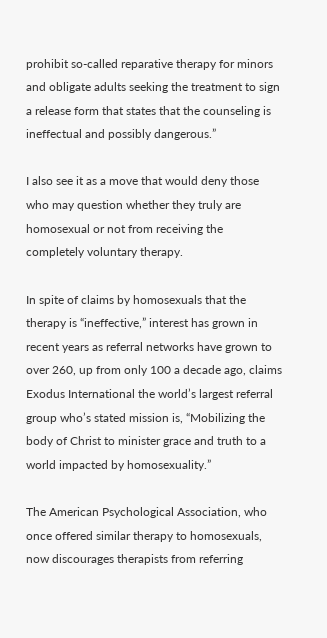prohibit so-called reparative therapy for minors and obligate adults seeking the treatment to sign a release form that states that the counseling is ineffectual and possibly dangerous.”

I also see it as a move that would deny those who may question whether they truly are homosexual or not from receiving the completely voluntary therapy.

In spite of claims by homosexuals that the therapy is “ineffective,” interest has grown in recent years as referral networks have grown to over 260, up from only 100 a decade ago, claims Exodus International the world’s largest referral group who’s stated mission is, “Mobilizing the body of Christ to minister grace and truth to a world impacted by homosexuality.”

The American Psychological Association, who once offered similar therapy to homosexuals, now discourages therapists from referring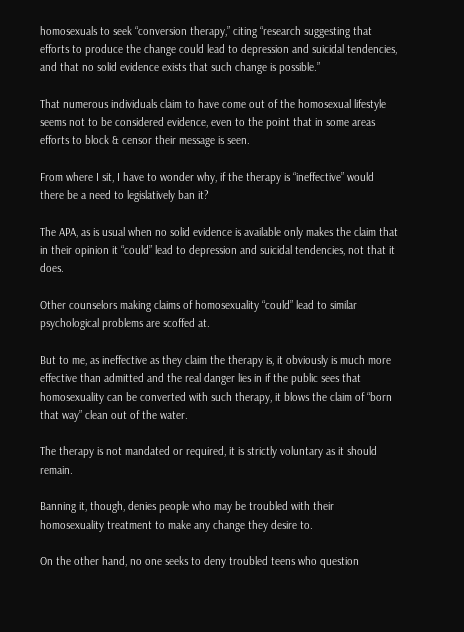homosexuals to seek “conversion therapy,” citing “research suggesting that efforts to produce the change could lead to depression and suicidal tendencies, and that no solid evidence exists that such change is possible.”

That numerous individuals claim to have come out of the homosexual lifestyle seems not to be considered evidence, even to the point that in some areas efforts to block & censor their message is seen.

From where I sit, I have to wonder why, if the therapy is “ineffective” would there be a need to legislatively ban it?

The APA, as is usual when no solid evidence is available only makes the claim that in their opinion it “could” lead to depression and suicidal tendencies, not that it does.

Other counselors making claims of homosexuality “could” lead to similar psychological problems are scoffed at.

But to me, as ineffective as they claim the therapy is, it obviously is much more effective than admitted and the real danger lies in if the public sees that homosexuality can be converted with such therapy, it blows the claim of “born that way” clean out of the water.

The therapy is not mandated or required, it is strictly voluntary as it should remain.

Banning it, though, denies people who may be troubled with their homosexuality treatment to make any change they desire to.

On the other hand, no one seeks to deny troubled teens who question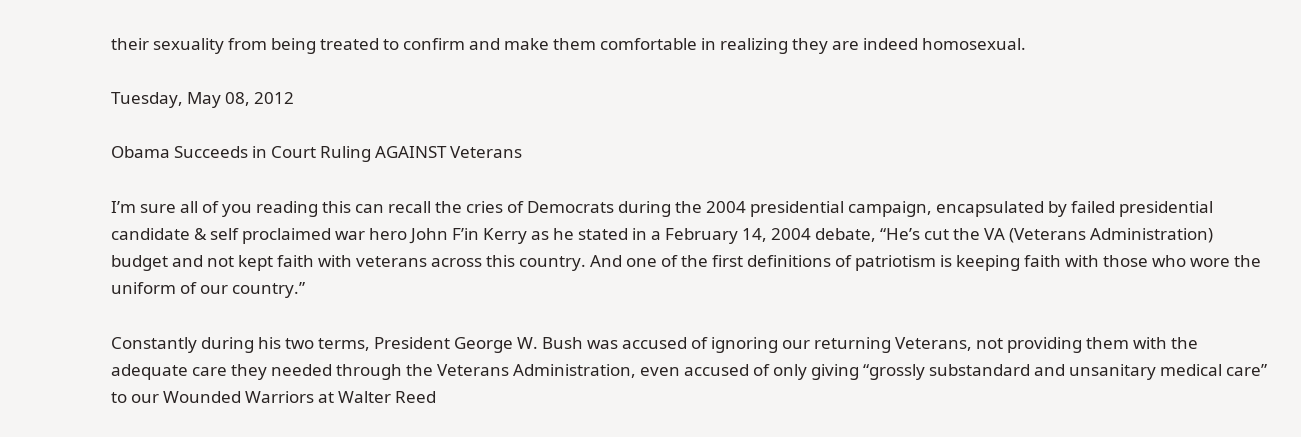their sexuality from being treated to confirm and make them comfortable in realizing they are indeed homosexual.

Tuesday, May 08, 2012

Obama Succeeds in Court Ruling AGAINST Veterans

I’m sure all of you reading this can recall the cries of Democrats during the 2004 presidential campaign, encapsulated by failed presidential candidate & self proclaimed war hero John F’in Kerry as he stated in a February 14, 2004 debate, “He’s cut the VA (Veterans Administration) budget and not kept faith with veterans across this country. And one of the first definitions of patriotism is keeping faith with those who wore the uniform of our country.”

Constantly during his two terms, President George W. Bush was accused of ignoring our returning Veterans, not providing them with the adequate care they needed through the Veterans Administration, even accused of only giving “grossly substandard and unsanitary medical care” to our Wounded Warriors at Walter Reed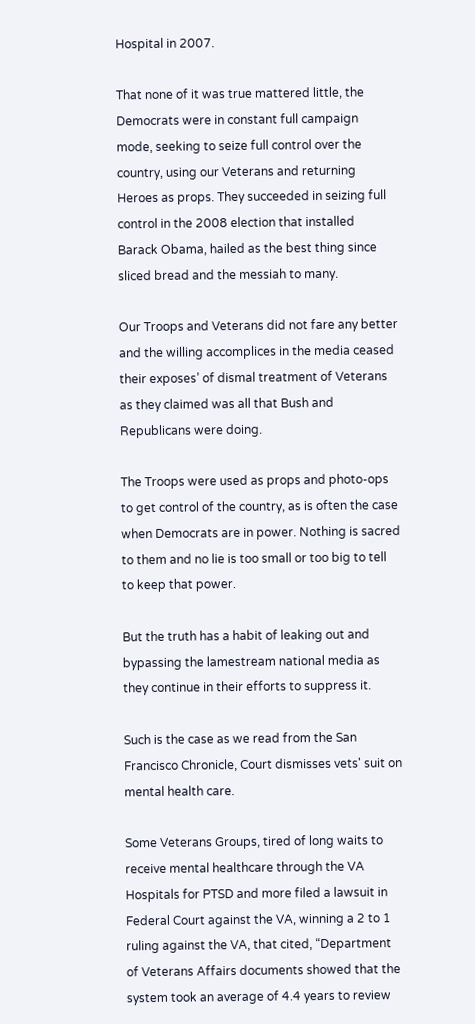Hospital in 2007.

That none of it was true mattered little, the Democrats were in constant full campaign mode, seeking to seize full control over the country, using our Veterans and returning Heroes as props. They succeeded in seizing full control in the 2008 election that installed Barack Obama, hailed as the best thing since sliced bread and the messiah to many.

Our Troops and Veterans did not fare any better and the willing accomplices in the media ceased their exposes’ of dismal treatment of Veterans as they claimed was all that Bush and Republicans were doing.

The Troops were used as props and photo-ops to get control of the country, as is often the case when Democrats are in power. Nothing is sacred to them and no lie is too small or too big to tell to keep that power.

But the truth has a habit of leaking out and bypassing the lamestream national media as they continue in their efforts to suppress it.

Such is the case as we read from the San Francisco Chronicle, Court dismisses vets' suit on mental health care.

Some Veterans Groups, tired of long waits to receive mental healthcare through the VA Hospitals for PTSD and more filed a lawsuit in Federal Court against the VA, winning a 2 to 1 ruling against the VA, that cited, “Department of Veterans Affairs documents showed that the system took an average of 4.4 years to review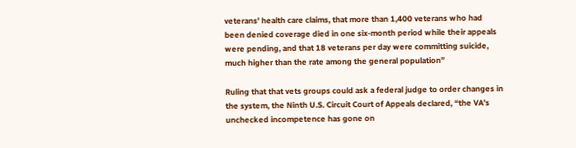veterans' health care claims, that more than 1,400 veterans who had been denied coverage died in one six-month period while their appeals were pending, and that 18 veterans per day were committing suicide, much higher than the rate among the general population”

Ruling that that vets groups could ask a federal judge to order changes in the system, the Ninth U.S. Circuit Court of Appeals declared, “the VA’s unchecked incompetence has gone on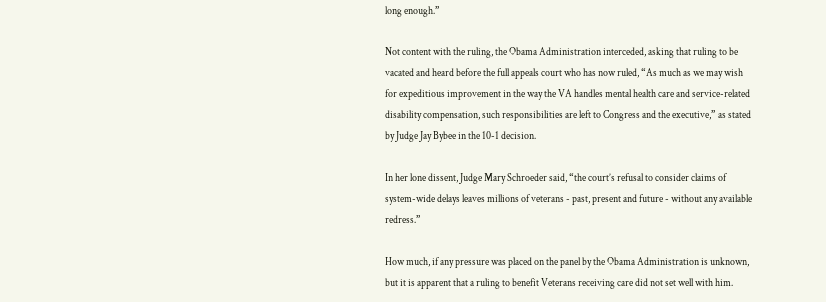long enough.”

Not content with the ruling, the Obama Administration interceded, asking that ruling to be vacated and heard before the full appeals court who has now ruled, “As much as we may wish for expeditious improvement in the way the VA handles mental health care and service-related disability compensation, such responsibilities are left to Congress and the executive,” as stated by Judge Jay Bybee in the 10-1 decision.

In her lone dissent, Judge Mary Schroeder said, “the court’s refusal to consider claims of system-wide delays leaves millions of veterans - past, present and future - without any available redress.”

How much, if any pressure was placed on the panel by the Obama Administration is unknown, but it is apparent that a ruling to benefit Veterans receiving care did not set well with him.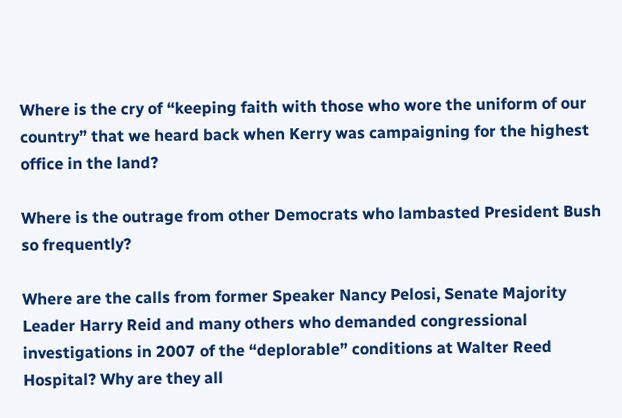Where is the cry of “keeping faith with those who wore the uniform of our country” that we heard back when Kerry was campaigning for the highest office in the land?

Where is the outrage from other Democrats who lambasted President Bush so frequently?

Where are the calls from former Speaker Nancy Pelosi, Senate Majority Leader Harry Reid and many others who demanded congressional investigations in 2007 of the “deplorable” conditions at Walter Reed Hospital? Why are they all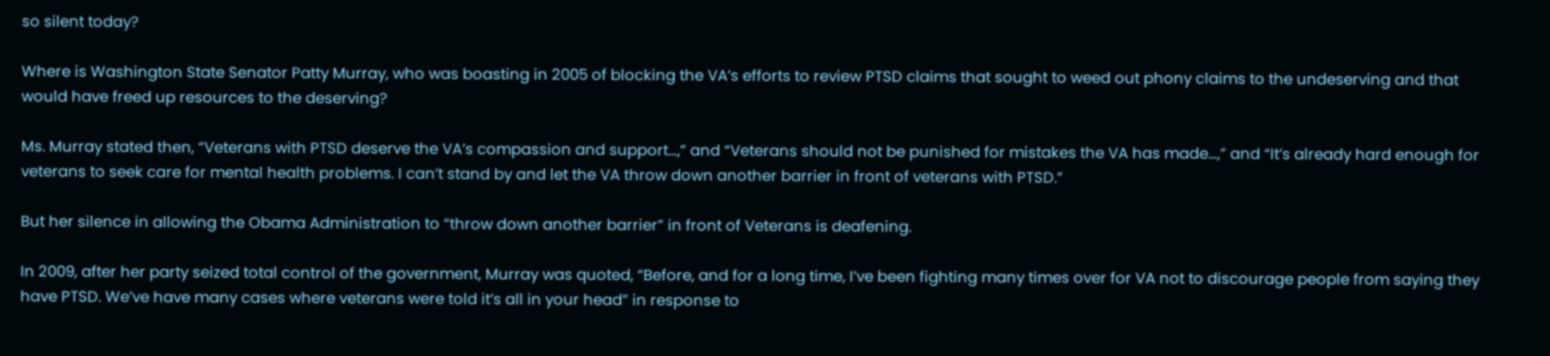so silent today?

Where is Washington State Senator Patty Murray, who was boasting in 2005 of blocking the VA’s efforts to review PTSD claims that sought to weed out phony claims to the undeserving and that would have freed up resources to the deserving?

Ms. Murray stated then, “Veterans with PTSD deserve the VA’s compassion and support…,” and “Veterans should not be punished for mistakes the VA has made…,” and “It’s already hard enough for veterans to seek care for mental health problems. I can’t stand by and let the VA throw down another barrier in front of veterans with PTSD.”

But her silence in allowing the Obama Administration to “throw down another barrier” in front of Veterans is deafening.

In 2009, after her party seized total control of the government, Murray was quoted, “Before, and for a long time, I’ve been fighting many times over for VA not to discourage people from saying they have PTSD. We’ve have many cases where veterans were told it’s all in your head” in response to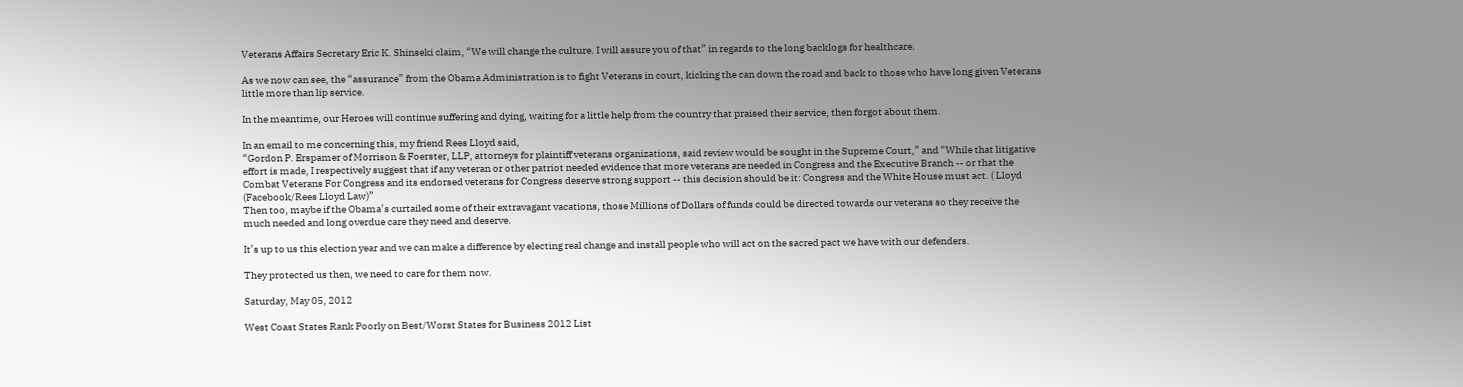Veterans Affairs Secretary Eric K. Shinseki claim, “We will change the culture. I will assure you of that” in regards to the long backlogs for healthcare.

As we now can see, the “assurance” from the Obama Administration is to fight Veterans in court, kicking the can down the road and back to those who have long given Veterans little more than lip service.

In the meantime, our Heroes will continue suffering and dying, waiting for a little help from the country that praised their service, then forgot about them.

In an email to me concerning this, my friend Rees Lloyd said,
“Gordon P. Erspamer of Morrison & Foerster, LLP, attorneys for plaintiff veterans organizations, said review would be sought in the Supreme Court,” and “While that litigative effort is made, I respectively suggest that if any veteran or other patriot needed evidence that more veterans are needed in Congress and the Executive Branch -- or that the Combat Veterans For Congress and its endorsed veterans for Congress deserve strong support -- this decision should be it: Congress and the White House must act. ( Lloyd (Facebook/Rees Lloyd Law)”
Then too, maybe if the Obama’s curtailed some of their extravagant vacations, those Millions of Dollars of funds could be directed towards our veterans so they receive the much needed and long overdue care they need and deserve.

It’s up to us this election year and we can make a difference by electing real change and install people who will act on the sacred pact we have with our defenders.

They protected us then, we need to care for them now.

Saturday, May 05, 2012

West Coast States Rank Poorly on Best/Worst States for Business 2012 List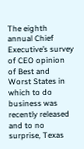The eighth annual Chief Executive’s survey of CEO opinion of Best and Worst States in which to do business was recently released and to no surprise, Texas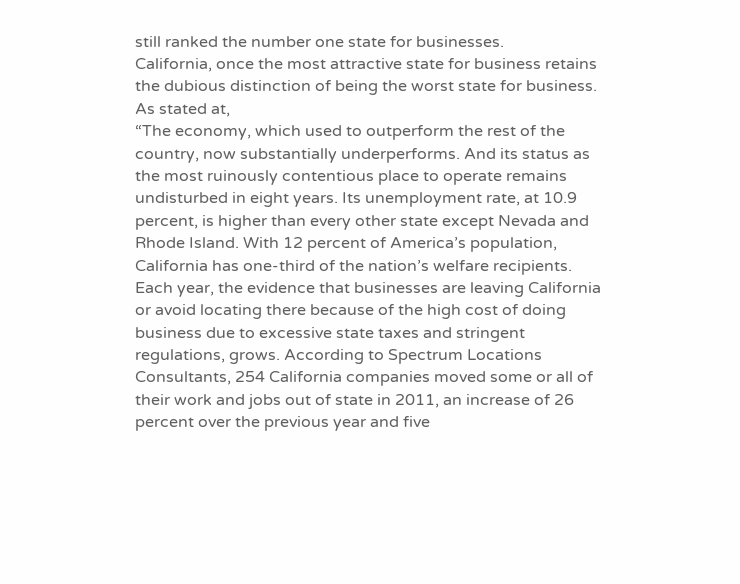still ranked the number one state for businesses.
California, once the most attractive state for business retains the dubious distinction of being the worst state for business. As stated at,
“The economy, which used to outperform the rest of the country, now substantially underperforms. And its status as the most ruinously contentious place to operate remains undisturbed in eight years. Its unemployment rate, at 10.9 percent, is higher than every other state except Nevada and Rhode Island. With 12 percent of America’s population, California has one-third of the nation’s welfare recipients. Each year, the evidence that businesses are leaving California or avoid locating there because of the high cost of doing business due to excessive state taxes and stringent regulations, grows. According to Spectrum Locations Consultants, 254 California companies moved some or all of their work and jobs out of state in 2011, an increase of 26 percent over the previous year and five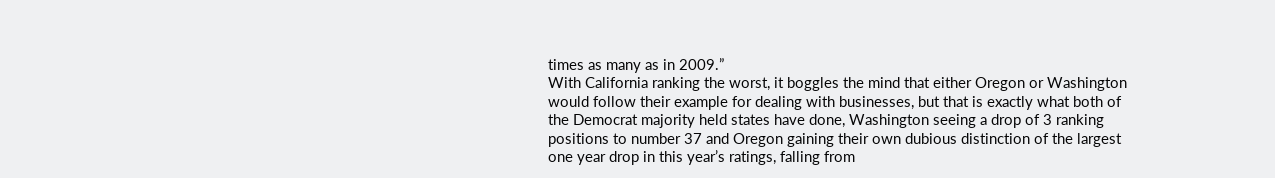times as many as in 2009.”
With California ranking the worst, it boggles the mind that either Oregon or Washington would follow their example for dealing with businesses, but that is exactly what both of the Democrat majority held states have done, Washington seeing a drop of 3 ranking positions to number 37 and Oregon gaining their own dubious distinction of the largest one year drop in this year’s ratings, falling from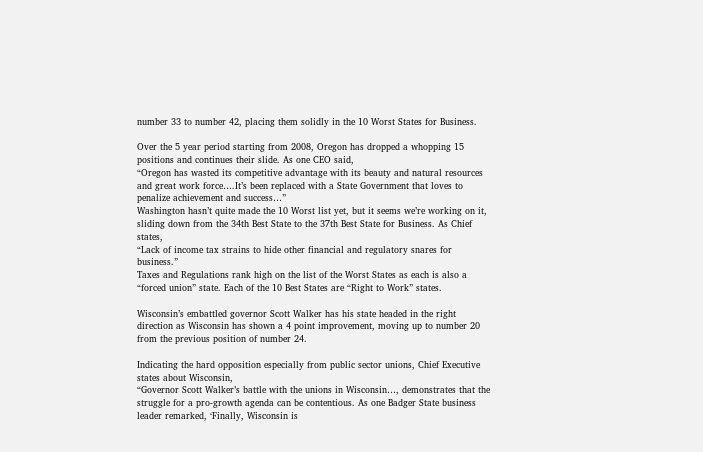number 33 to number 42, placing them solidly in the 10 Worst States for Business.

Over the 5 year period starting from 2008, Oregon has dropped a whopping 15 positions and continues their slide. As one CEO said,
“Oregon has wasted its competitive advantage with its beauty and natural resources and great work force….It’s been replaced with a State Government that loves to penalize achievement and success…”
Washington hasn’t quite made the 10 Worst list yet, but it seems we’re working on it, sliding down from the 34th Best State to the 37th Best State for Business. As Chief states,
“Lack of income tax strains to hide other financial and regulatory snares for business.”
Taxes and Regulations rank high on the list of the Worst States as each is also a “forced union” state. Each of the 10 Best States are “Right to Work” states.

Wisconsin’s embattled governor Scott Walker has his state headed in the right direction as Wisconsin has shown a 4 point improvement, moving up to number 20 from the previous position of number 24.

Indicating the hard opposition especially from public sector unions, Chief Executive states about Wisconsin,
“Governor Scott Walker’s battle with the unions in Wisconsin…, demonstrates that the struggle for a pro-growth agenda can be contentious. As one Badger State business leader remarked, ‘Finally, Wisconsin is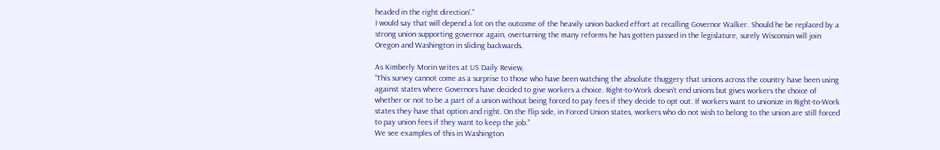headed in the right direction’.”
I would say that will depend a lot on the outcome of the heavily union backed effort at recalling Governor Walker. Should he be replaced by a strong union supporting governor again, overturning the many reforms he has gotten passed in the legislature, surely Wisconsin will join Oregon and Washington in sliding backwards.

As Kimberly Morin writes at US Daily Review,
“This survey cannot come as a surprise to those who have been watching the absolute thuggery that unions across the country have been using against states where Governors have decided to give workers a choice. Right-to-Work doesn’t end unions but gives workers the choice of whether or not to be a part of a union without being forced to pay fees if they decide to opt out. If workers want to unionize in Right-to-Work states they have that option and right. On the flip side, in Forced Union states, workers who do not wish to belong to the union are still forced to pay union fees if they want to keep the job.”
We see examples of this in Washington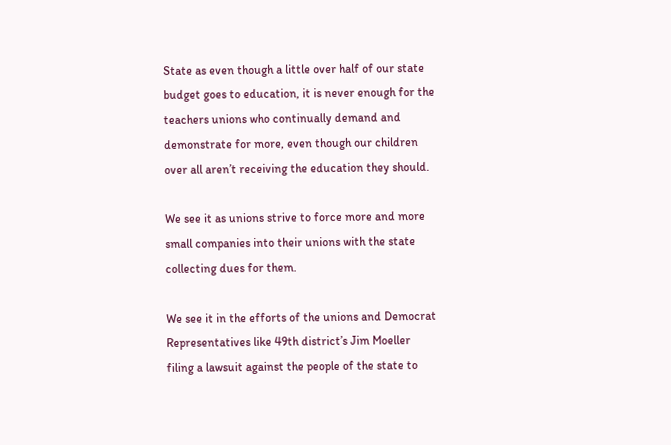State as even though a little over half of our state budget goes to education, it is never enough for the teachers unions who continually demand and demonstrate for more, even though our children over all aren’t receiving the education they should.

We see it as unions strive to force more and more small companies into their unions with the state collecting dues for them.

We see it in the efforts of the unions and Democrat Representatives like 49th district’s Jim Moeller filing a lawsuit against the people of the state to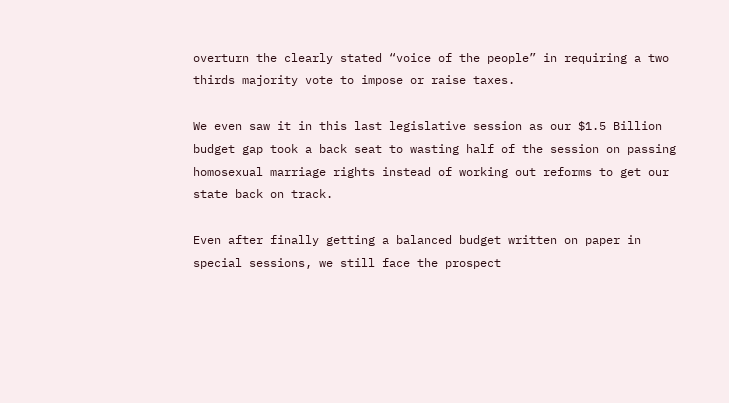overturn the clearly stated “voice of the people” in requiring a two thirds majority vote to impose or raise taxes.

We even saw it in this last legislative session as our $1.5 Billion budget gap took a back seat to wasting half of the session on passing homosexual marriage rights instead of working out reforms to get our state back on track.

Even after finally getting a balanced budget written on paper in special sessions, we still face the prospect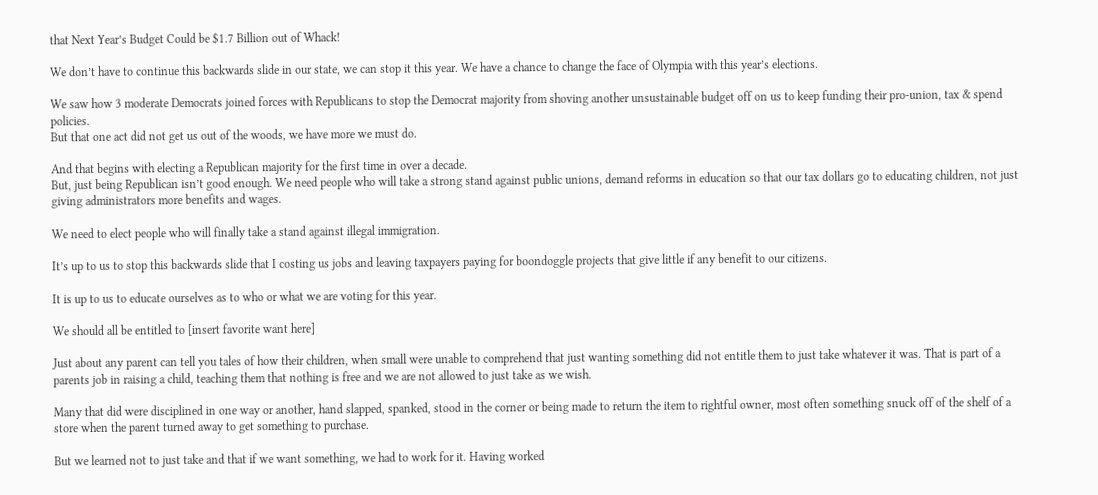that Next Year’s Budget Could be $1.7 Billion out of Whack!

We don’t have to continue this backwards slide in our state, we can stop it this year. We have a chance to change the face of Olympia with this year’s elections.

We saw how 3 moderate Democrats joined forces with Republicans to stop the Democrat majority from shoving another unsustainable budget off on us to keep funding their pro-union, tax & spend policies.
But that one act did not get us out of the woods, we have more we must do.

And that begins with electing a Republican majority for the first time in over a decade.
But, just being Republican isn’t good enough. We need people who will take a strong stand against public unions, demand reforms in education so that our tax dollars go to educating children, not just giving administrators more benefits and wages.

We need to elect people who will finally take a stand against illegal immigration.

It’s up to us to stop this backwards slide that I costing us jobs and leaving taxpayers paying for boondoggle projects that give little if any benefit to our citizens.

It is up to us to educate ourselves as to who or what we are voting for this year.

We should all be entitled to [insert favorite want here]

Just about any parent can tell you tales of how their children, when small were unable to comprehend that just wanting something did not entitle them to just take whatever it was. That is part of a parents job in raising a child, teaching them that nothing is free and we are not allowed to just take as we wish.

Many that did were disciplined in one way or another, hand slapped, spanked, stood in the corner or being made to return the item to rightful owner, most often something snuck off of the shelf of a store when the parent turned away to get something to purchase.

But we learned not to just take and that if we want something, we had to work for it. Having worked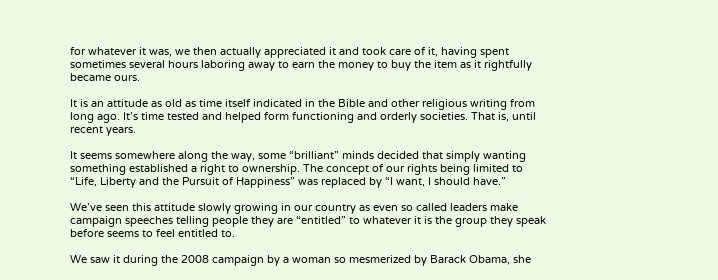for whatever it was, we then actually appreciated it and took care of it, having spent sometimes several hours laboring away to earn the money to buy the item as it rightfully became ours.

It is an attitude as old as time itself indicated in the Bible and other religious writing from long ago. It’s time tested and helped form functioning and orderly societies. That is, until recent years.

It seems somewhere along the way, some “brilliant” minds decided that simply wanting something established a right to ownership. The concept of our rights being limited to “Life, Liberty and the Pursuit of Happiness” was replaced by “I want, I should have.”

We’ve seen this attitude slowly growing in our country as even so called leaders make campaign speeches telling people they are “entitled” to whatever it is the group they speak before seems to feel entitled to.

We saw it during the 2008 campaign by a woman so mesmerized by Barack Obama, she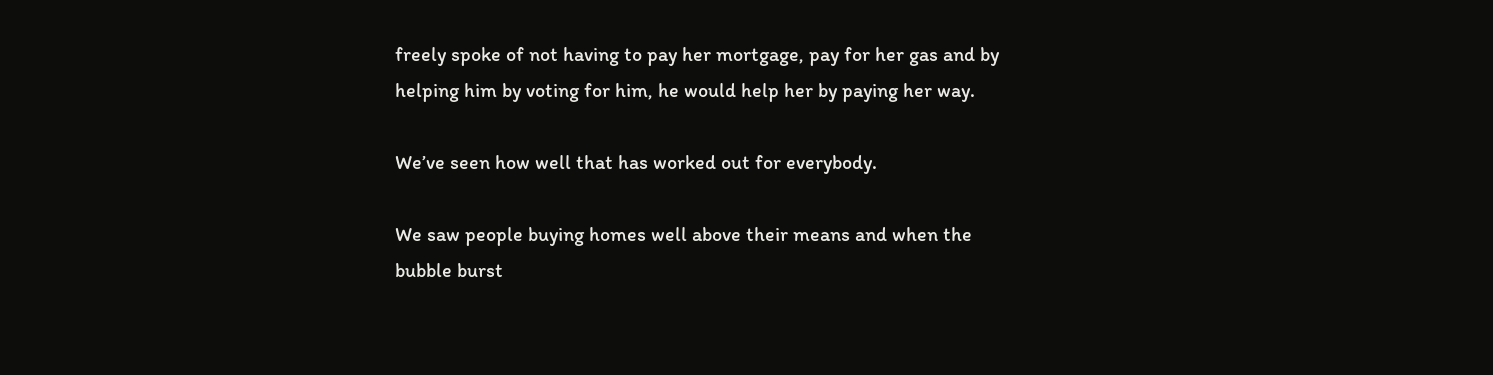freely spoke of not having to pay her mortgage, pay for her gas and by helping him by voting for him, he would help her by paying her way.

We’ve seen how well that has worked out for everybody.

We saw people buying homes well above their means and when the bubble burst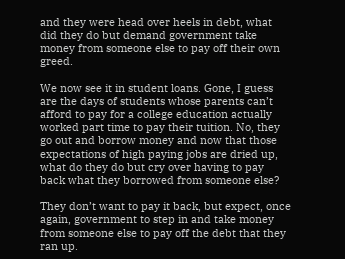and they were head over heels in debt, what did they do but demand government take money from someone else to pay off their own greed.

We now see it in student loans. Gone, I guess are the days of students whose parents can’t afford to pay for a college education actually worked part time to pay their tuition. No, they go out and borrow money and now that those expectations of high paying jobs are dried up, what do they do but cry over having to pay back what they borrowed from someone else?

They don’t want to pay it back, but expect, once again, government to step in and take money from someone else to pay off the debt that they ran up.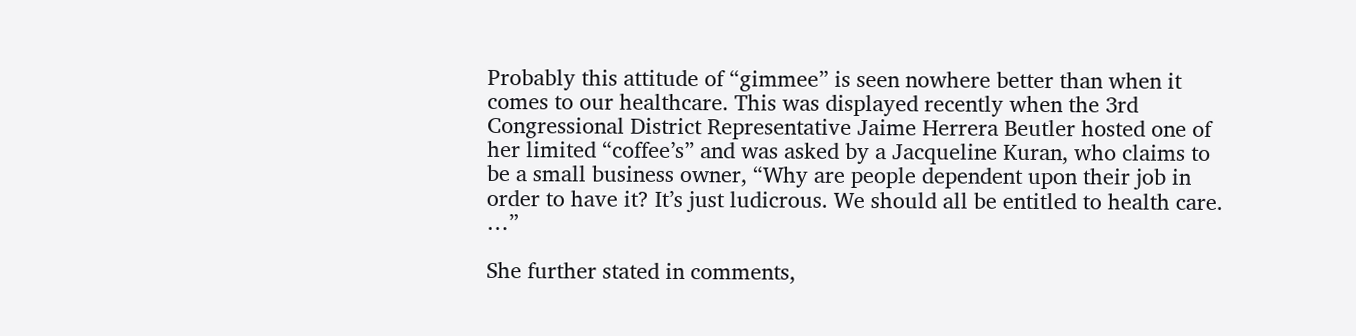Probably this attitude of “gimmee” is seen nowhere better than when it comes to our healthcare. This was displayed recently when the 3rd Congressional District Representative Jaime Herrera Beutler hosted one of her limited “coffee’s” and was asked by a Jacqueline Kuran, who claims to be a small business owner, “Why are people dependent upon their job in order to have it? It’s just ludicrous. We should all be entitled to health care. …”

She further stated in comments,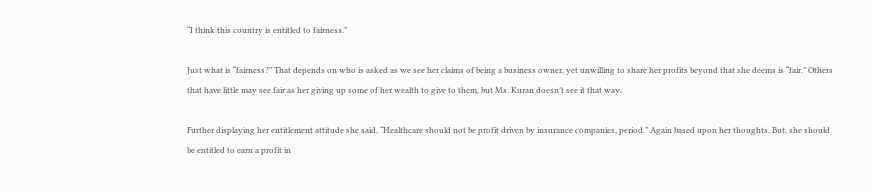“I think this country is entitled to fairness.”

Just what is “fairness?” That depends on who is asked as we see her claims of being a business owner, yet unwilling to share her profits beyond that she deems is “fair.” Others that have little may see fair as her giving up some of her wealth to give to them, but Ms. Kuran doesn’t see it that way.

Further displaying her entitlement attitude she said, “Healthcare should not be profit driven by insurance companies, period.” Again based upon her thoughts. But, she should be entitled to earn a profit in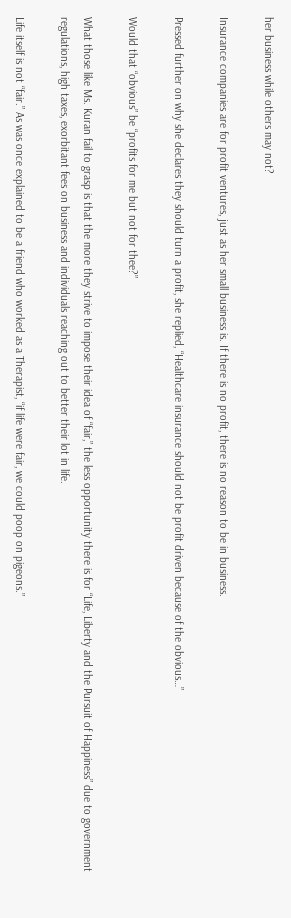her business while others may not?

Insurance companies are for profit ventures, just as her small business is. If there is no profit, there is no reason to be in business.

Pressed further on why she declares they should turn a profit, she replied, “Healthcare insurance should not be profit driven because of the obvious…”

Would that “obvious” be “profits for me but not for thee?”

What those like Ms. Kuran fail to grasp is that the more they strive to impose their idea of “fair,” the less opportunity there is for “Life, Liberty and the Pursuit of Happiness” due to government regulations, high taxes, exorbitant fees on business and individuals reaching out to better their lot in life.

Life itself is not “fair.” As was once explained to be a friend who worked as a Therapist, “if life were fair, we could poop on pigeons.”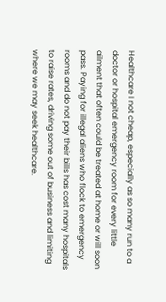Healthcare I not cheap, especially as so many run to a doctor or hospital emergency room for every little ailment that often could be treated at home or will soon pass. Paying for illegal aliens who flock to emergency rooms and do not pay their bills has cost many hospitals to raise rates, driving some out of business and limiting where we may seek healthcare.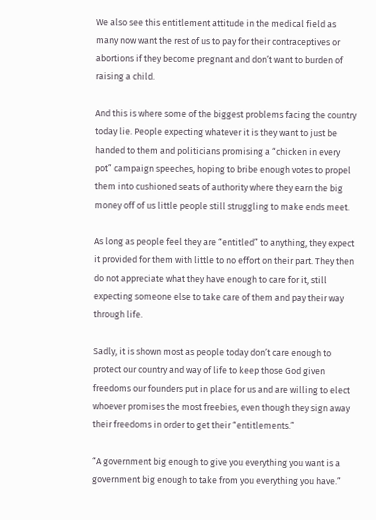We also see this entitlement attitude in the medical field as many now want the rest of us to pay for their contraceptives or abortions if they become pregnant and don’t want to burden of raising a child.

And this is where some of the biggest problems facing the country today lie. People expecting whatever it is they want to just be handed to them and politicians promising a “chicken in every pot” campaign speeches, hoping to bribe enough votes to propel them into cushioned seats of authority where they earn the big money off of us little people still struggling to make ends meet.

As long as people feel they are “entitled” to anything, they expect it provided for them with little to no effort on their part. They then do not appreciate what they have enough to care for it, still expecting someone else to take care of them and pay their way through life.

Sadly, it is shown most as people today don’t care enough to protect our country and way of life to keep those God given freedoms our founders put in place for us and are willing to elect whoever promises the most freebies, even though they sign away their freedoms in order to get their “entitlements.”

“A government big enough to give you everything you want is a government big enough to take from you everything you have.”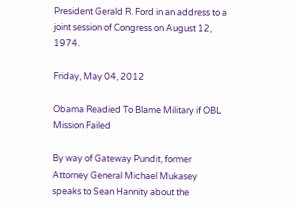President Gerald R. Ford in an address to a joint session of Congress on August 12, 1974.

Friday, May 04, 2012

Obama Readied To Blame Military if OBL Mission Failed

By way of Gateway Pundit, former Attorney General Michael Mukasey speaks to Sean Hannity about the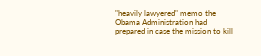"heavily lawyered" memo the Obama Administration had prepared in case the mission to kill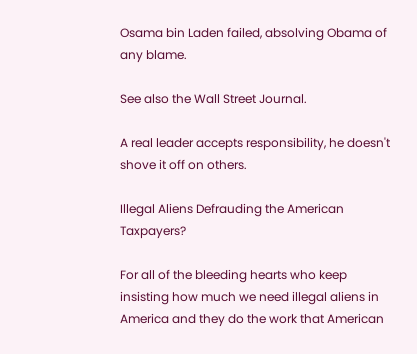Osama bin Laden failed, absolving Obama of any blame.

See also the Wall Street Journal.

A real leader accepts responsibility, he doesn't shove it off on others.

Illegal Aliens Defrauding the American Taxpayers?

For all of the bleeding hearts who keep insisting how much we need illegal aliens in America and they do the work that American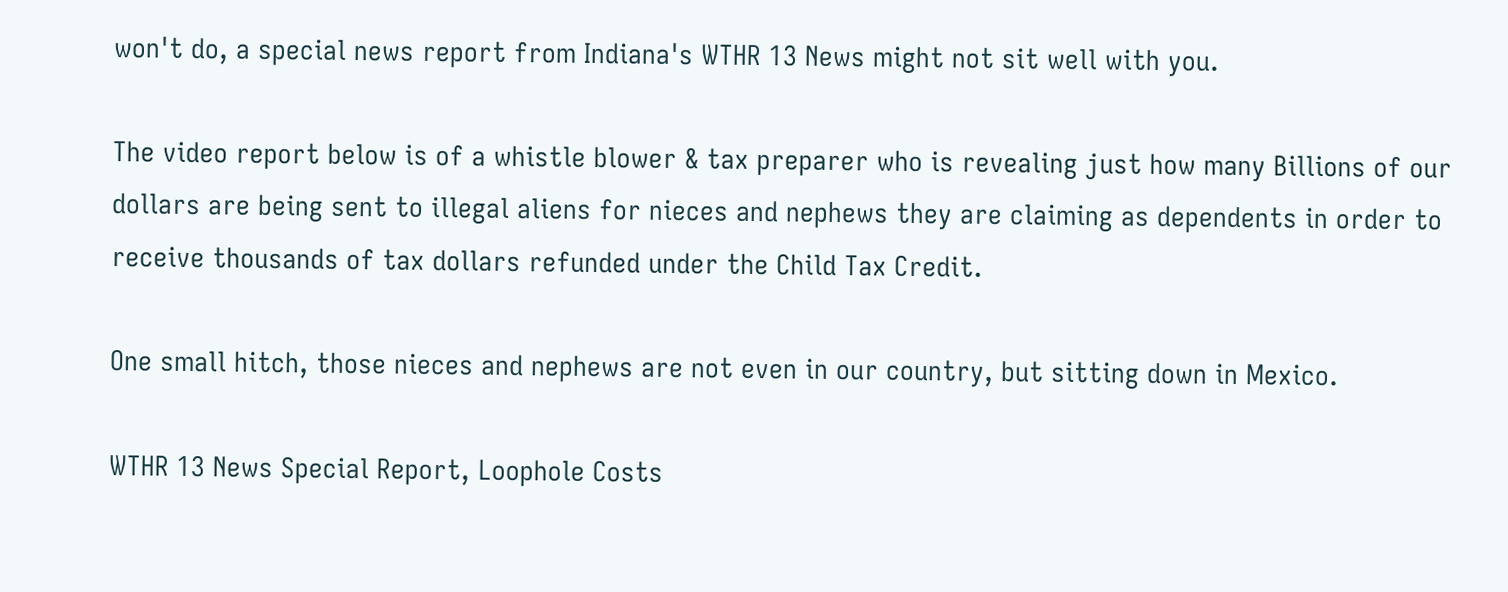won't do, a special news report from Indiana's WTHR 13 News might not sit well with you.

The video report below is of a whistle blower & tax preparer who is revealing just how many Billions of our dollars are being sent to illegal aliens for nieces and nephews they are claiming as dependents in order to receive thousands of tax dollars refunded under the Child Tax Credit.

One small hitch, those nieces and nephews are not even in our country, but sitting down in Mexico.

WTHR 13 News Special Report, Loophole Costs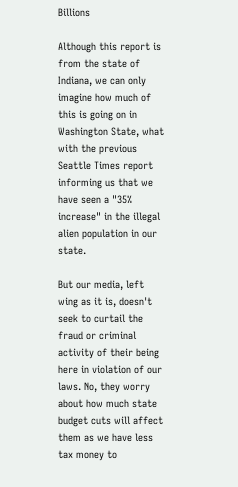Billions

Although this report is from the state of Indiana, we can only imagine how much of this is going on in Washington State, what with the previous Seattle Times report informing us that we have seen a "35% increase" in the illegal alien population in our state.

But our media, left wing as it is, doesn't seek to curtail the fraud or criminal activity of their being here in violation of our laws. No, they worry about how much state budget cuts will affect them as we have less tax money to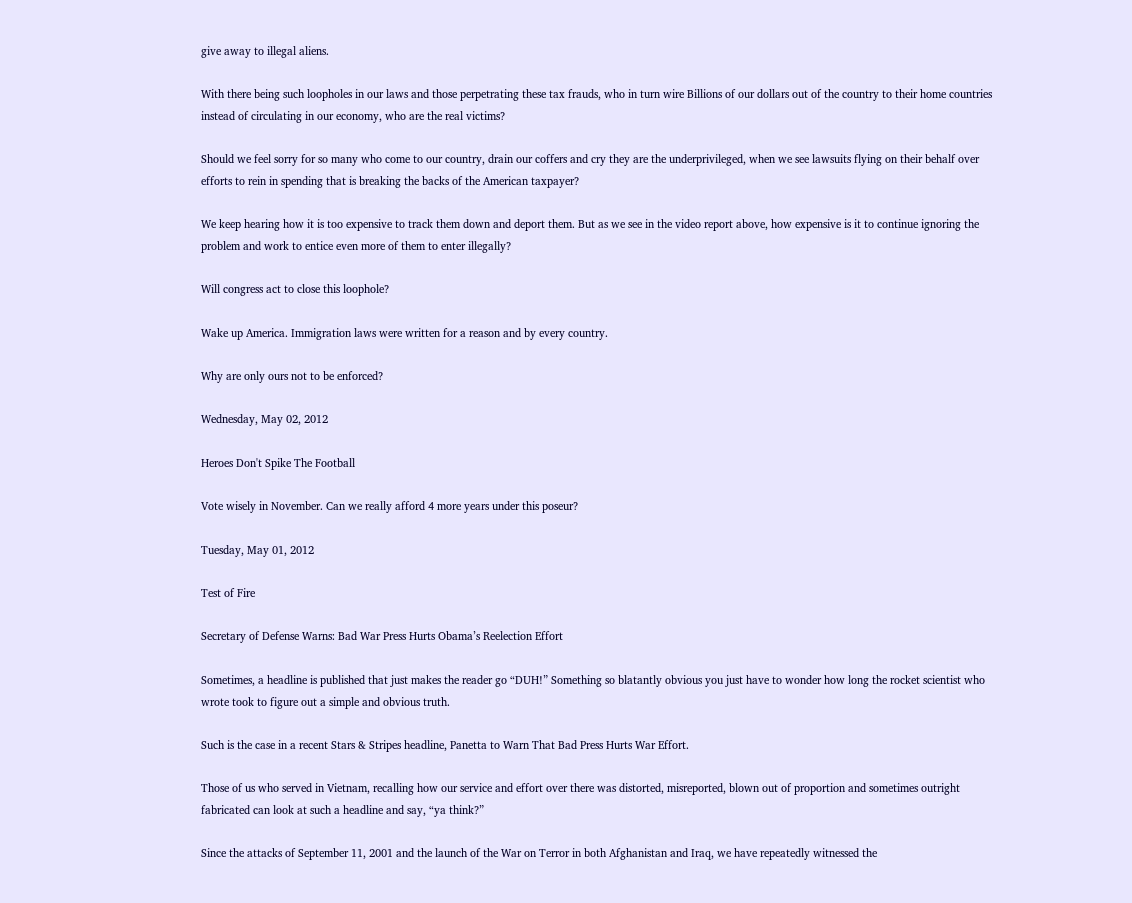give away to illegal aliens.

With there being such loopholes in our laws and those perpetrating these tax frauds, who in turn wire Billions of our dollars out of the country to their home countries instead of circulating in our economy, who are the real victims?

Should we feel sorry for so many who come to our country, drain our coffers and cry they are the underprivileged, when we see lawsuits flying on their behalf over efforts to rein in spending that is breaking the backs of the American taxpayer?

We keep hearing how it is too expensive to track them down and deport them. But as we see in the video report above, how expensive is it to continue ignoring the problem and work to entice even more of them to enter illegally?

Will congress act to close this loophole?

Wake up America. Immigration laws were written for a reason and by every country.

Why are only ours not to be enforced?

Wednesday, May 02, 2012

Heroes Don't Spike The Football

Vote wisely in November. Can we really afford 4 more years under this poseur?

Tuesday, May 01, 2012

Test of Fire

Secretary of Defense Warns: Bad War Press Hurts Obama’s Reelection Effort

Sometimes, a headline is published that just makes the reader go “DUH!” Something so blatantly obvious you just have to wonder how long the rocket scientist who wrote took to figure out a simple and obvious truth.

Such is the case in a recent Stars & Stripes headline, Panetta to Warn That Bad Press Hurts War Effort.

Those of us who served in Vietnam, recalling how our service and effort over there was distorted, misreported, blown out of proportion and sometimes outright fabricated can look at such a headline and say, “ya think?”

Since the attacks of September 11, 2001 and the launch of the War on Terror in both Afghanistan and Iraq, we have repeatedly witnessed the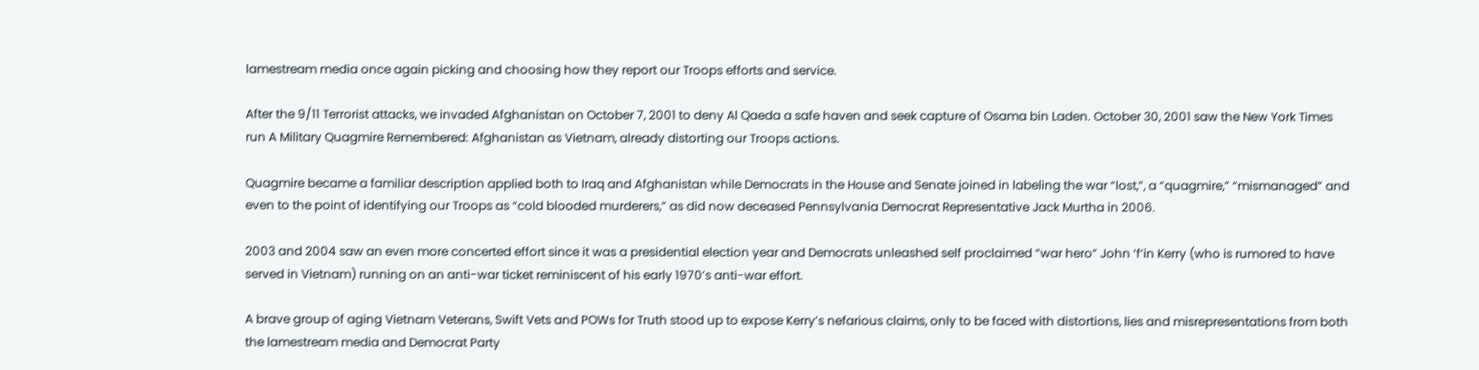lamestream media once again picking and choosing how they report our Troops efforts and service.

After the 9/11 Terrorist attacks, we invaded Afghanistan on October 7, 2001 to deny Al Qaeda a safe haven and seek capture of Osama bin Laden. October 30, 2001 saw the New York Times run A Military Quagmire Remembered: Afghanistan as Vietnam, already distorting our Troops actions.

Quagmire became a familiar description applied both to Iraq and Afghanistan while Democrats in the House and Senate joined in labeling the war “lost,”, a “quagmire,” “mismanaged” and even to the point of identifying our Troops as “cold blooded murderers,” as did now deceased Pennsylvania Democrat Representative Jack Murtha in 2006.

2003 and 2004 saw an even more concerted effort since it was a presidential election year and Democrats unleashed self proclaimed “war hero” John ‘f’in Kerry (who is rumored to have served in Vietnam) running on an anti-war ticket reminiscent of his early 1970’s anti-war effort.

A brave group of aging Vietnam Veterans, Swift Vets and POWs for Truth stood up to expose Kerry’s nefarious claims, only to be faced with distortions, lies and misrepresentations from both the lamestream media and Democrat Party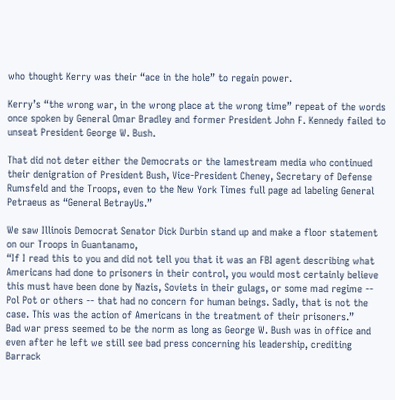who thought Kerry was their “ace in the hole” to regain power.

Kerry’s “the wrong war, in the wrong place at the wrong time” repeat of the words once spoken by General Omar Bradley and former President John F. Kennedy failed to unseat President George W. Bush.

That did not deter either the Democrats or the lamestream media who continued their denigration of President Bush, Vice-President Cheney, Secretary of Defense Rumsfeld and the Troops, even to the New York Times full page ad labeling General Petraeus as “General BetrayUs.”

We saw Illinois Democrat Senator Dick Durbin stand up and make a floor statement on our Troops in Guantanamo,
“If I read this to you and did not tell you that it was an FBI agent describing what Americans had done to prisoners in their control, you would most certainly believe this must have been done by Nazis, Soviets in their gulags, or some mad regime -- Pol Pot or others -- that had no concern for human beings. Sadly, that is not the case. This was the action of Americans in the treatment of their prisoners.”
Bad war press seemed to be the norm as long as George W. Bush was in office and even after he left we still see bad press concerning his leadership, crediting Barrack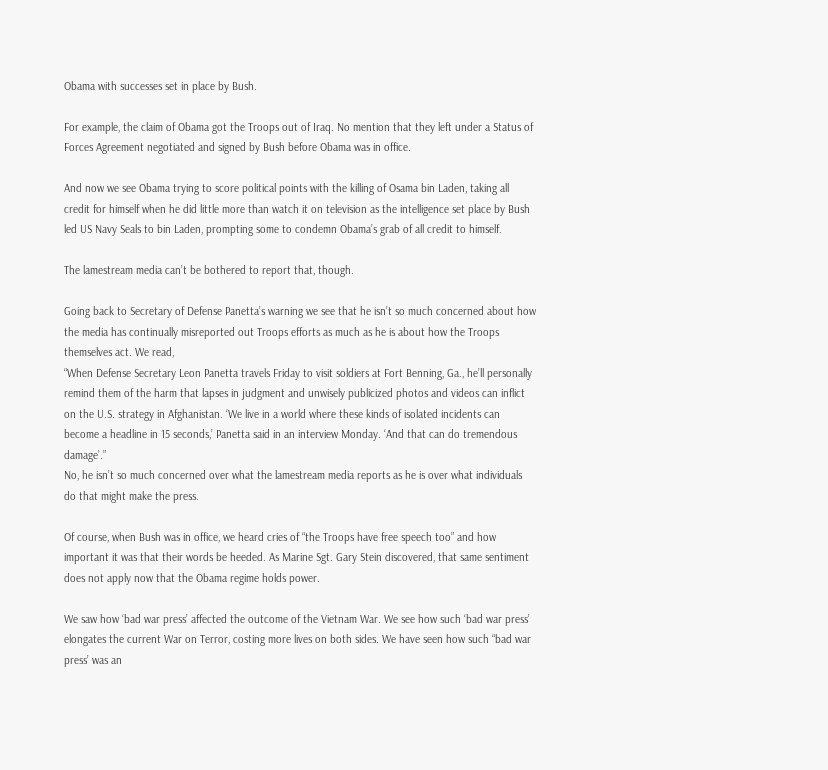Obama with successes set in place by Bush.

For example, the claim of Obama got the Troops out of Iraq. No mention that they left under a Status of Forces Agreement negotiated and signed by Bush before Obama was in office.

And now we see Obama trying to score political points with the killing of Osama bin Laden, taking all credit for himself when he did little more than watch it on television as the intelligence set place by Bush led US Navy Seals to bin Laden, prompting some to condemn Obama’s grab of all credit to himself.

The lamestream media can’t be bothered to report that, though.

Going back to Secretary of Defense Panetta’s warning we see that he isn’t so much concerned about how the media has continually misreported out Troops efforts as much as he is about how the Troops themselves act. We read,
“When Defense Secretary Leon Panetta travels Friday to visit soldiers at Fort Benning, Ga., he’ll personally remind them of the harm that lapses in judgment and unwisely publicized photos and videos can inflict on the U.S. strategy in Afghanistan. ‘We live in a world where these kinds of isolated incidents can become a headline in 15 seconds,’ Panetta said in an interview Monday. ‘And that can do tremendous damage’.”
No, he isn’t so much concerned over what the lamestream media reports as he is over what individuals do that might make the press.

Of course, when Bush was in office, we heard cries of “the Troops have free speech too” and how important it was that their words be heeded. As Marine Sgt. Gary Stein discovered, that same sentiment does not apply now that the Obama regime holds power.

We saw how ‘bad war press’ affected the outcome of the Vietnam War. We see how such ‘bad war press’ elongates the current War on Terror, costing more lives on both sides. We have seen how such “bad war press’ was an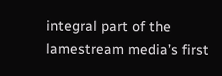integral part of the lamestream media’s first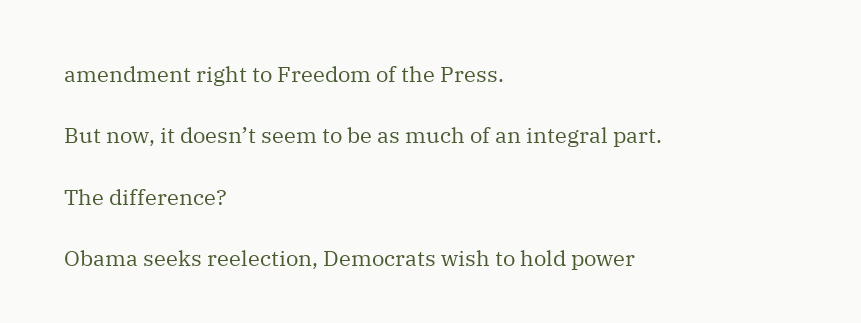amendment right to Freedom of the Press.

But now, it doesn’t seem to be as much of an integral part.

The difference?

Obama seeks reelection, Democrats wish to hold power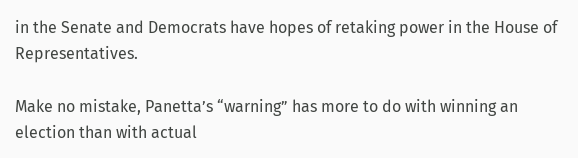in the Senate and Democrats have hopes of retaking power in the House of Representatives.

Make no mistake, Panetta’s “warning” has more to do with winning an election than with actual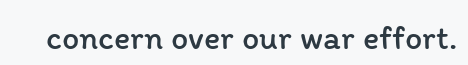concern over our war effort.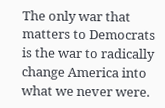The only war that matters to Democrats is the war to radically change America into what we never were.